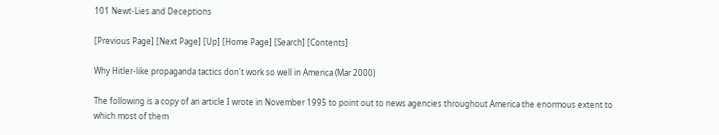101 Newt-Lies and Deceptions

[Previous Page] [Next Page] [Up] [Home Page] [Search] [Contents]

Why Hitler-like propaganda tactics don't work so well in America (Mar 2000)

The following is a copy of an article I wrote in November 1995 to point out to news agencies throughout America the enormous extent to which most of them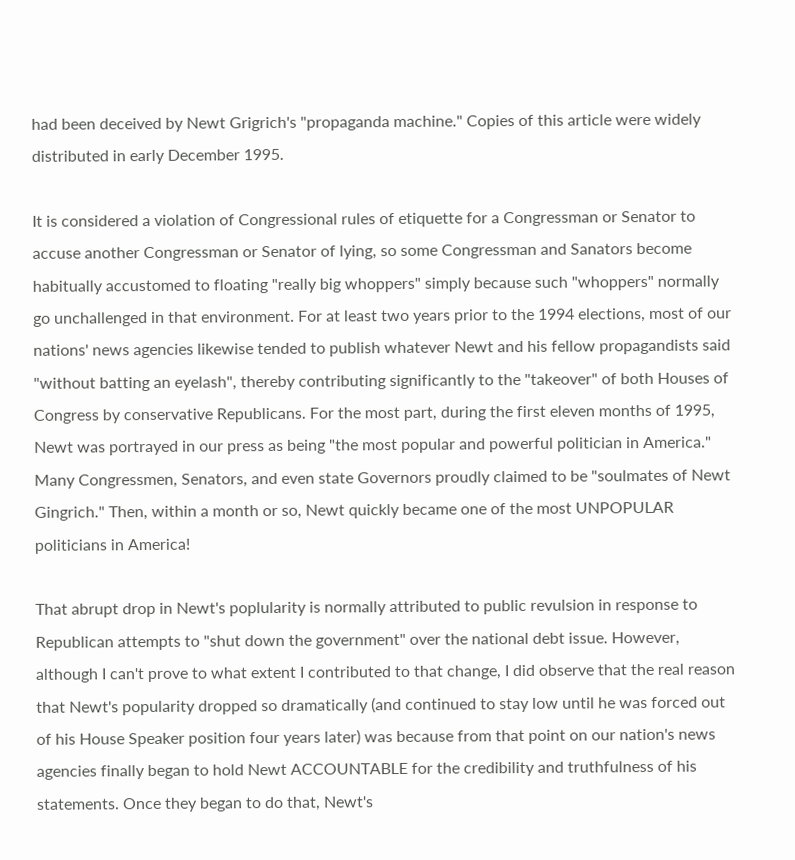had been deceived by Newt Grigrich's "propaganda machine." Copies of this article were widely distributed in early December 1995.

It is considered a violation of Congressional rules of etiquette for a Congressman or Senator to accuse another Congressman or Senator of lying, so some Congressman and Sanators become habitually accustomed to floating "really big whoppers" simply because such "whoppers" normally go unchallenged in that environment. For at least two years prior to the 1994 elections, most of our nations' news agencies likewise tended to publish whatever Newt and his fellow propagandists said "without batting an eyelash", thereby contributing significantly to the "takeover" of both Houses of Congress by conservative Republicans. For the most part, during the first eleven months of 1995, Newt was portrayed in our press as being "the most popular and powerful politician in America." Many Congressmen, Senators, and even state Governors proudly claimed to be "soulmates of Newt Gingrich." Then, within a month or so, Newt quickly became one of the most UNPOPULAR politicians in America!

That abrupt drop in Newt's poplularity is normally attributed to public revulsion in response to Republican attempts to "shut down the government" over the national debt issue. However, although I can't prove to what extent I contributed to that change, I did observe that the real reason that Newt's popularity dropped so dramatically (and continued to stay low until he was forced out of his House Speaker position four years later) was because from that point on our nation's news agencies finally began to hold Newt ACCOUNTABLE for the credibility and truthfulness of his statements. Once they began to do that, Newt's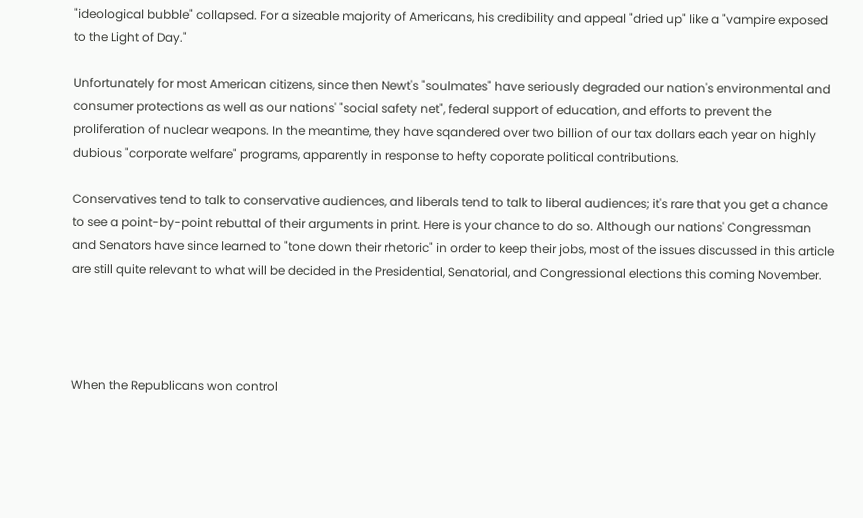"ideological bubble" collapsed. For a sizeable majority of Americans, his credibility and appeal "dried up" like a "vampire exposed to the Light of Day."

Unfortunately for most American citizens, since then Newt's "soulmates" have seriously degraded our nation's environmental and consumer protections as well as our nations' "social safety net", federal support of education, and efforts to prevent the proliferation of nuclear weapons. In the meantime, they have sqandered over two billion of our tax dollars each year on highly dubious "corporate welfare" programs, apparently in response to hefty coporate political contributions.

Conservatives tend to talk to conservative audiences, and liberals tend to talk to liberal audiences; it's rare that you get a chance to see a point-by-point rebuttal of their arguments in print. Here is your chance to do so. Although our nations' Congressman and Senators have since learned to "tone down their rhetoric" in order to keep their jobs, most of the issues discussed in this article are still quite relevant to what will be decided in the Presidential, Senatorial, and Congressional elections this coming November.




When the Republicans won control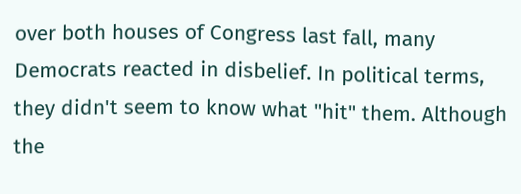over both houses of Congress last fall, many Democrats reacted in disbelief. In political terms, they didn't seem to know what "hit" them. Although the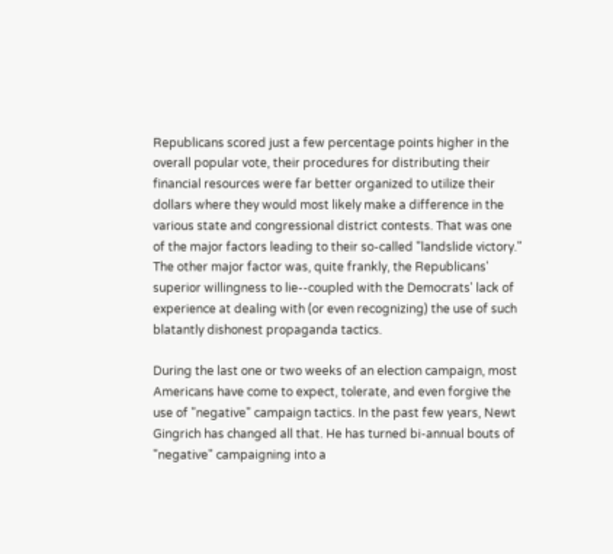Republicans scored just a few percentage points higher in the overall popular vote, their procedures for distributing their financial resources were far better organized to utilize their dollars where they would most likely make a difference in the various state and congressional district contests. That was one of the major factors leading to their so-called "landslide victory." The other major factor was, quite frankly, the Republicans' superior willingness to lie--coupled with the Democrats' lack of experience at dealing with (or even recognizing) the use of such blatantly dishonest propaganda tactics.

During the last one or two weeks of an election campaign, most Americans have come to expect, tolerate, and even forgive the use of "negative" campaign tactics. In the past few years, Newt Gingrich has changed all that. He has turned bi-annual bouts of "negative" campaigning into a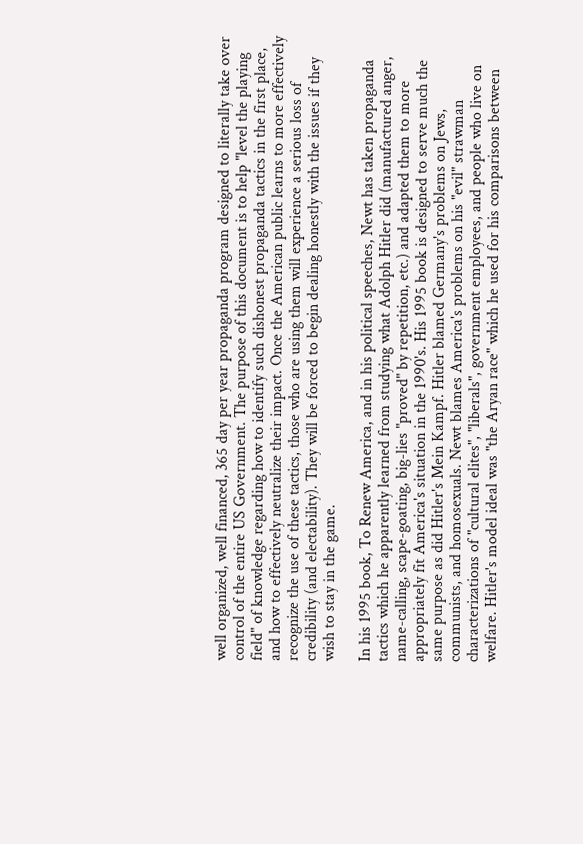well organized, well financed, 365 day per year propaganda program designed to literally take over control of the entire US Government. The purpose of this document is to help "level the playing field" of knowledge regarding how to identify such dishonest propaganda tactics in the first place, and how to effectively neutralize their impact. Once the American public learns to more effectively recognize the use of these tactics, those who are using them will experience a serious loss of credibility (and electability). They will be forced to begin dealing honestly with the issues if they wish to stay in the game.

In his 1995 book, To Renew America, and in his political speeches, Newt has taken propaganda tactics which he apparently learned from studying what Adolph Hitler did (manufactured anger, name-calling, scape-goating, big-lies "proved" by repetition, etc.) and adapted them to more appropriately fit America's situation in the 1990's. His 1995 book is designed to serve much the same purpose as did Hitler's Mein Kampf. Hitler blamed Germany's problems on Jews, communists, and homosexuals. Newt blames America's problems on his "evil" strawman characterizations of "cultural elites", "liberals", government employees, and people who live on welfare. Hitler's model ideal was "the Aryan race" which he used for his comparisons between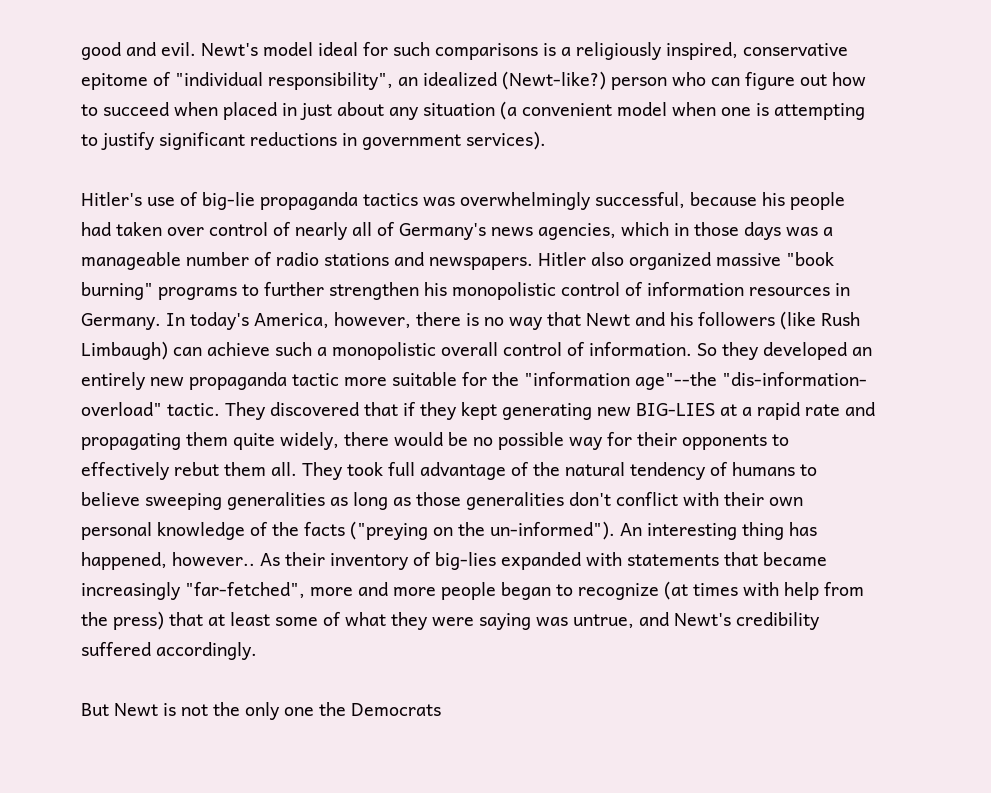good and evil. Newt's model ideal for such comparisons is a religiously inspired, conservative epitome of "individual responsibility", an idealized (Newt-like?) person who can figure out how to succeed when placed in just about any situation (a convenient model when one is attempting to justify significant reductions in government services).

Hitler's use of big-lie propaganda tactics was overwhelmingly successful, because his people had taken over control of nearly all of Germany's news agencies, which in those days was a manageable number of radio stations and newspapers. Hitler also organized massive "book burning" programs to further strengthen his monopolistic control of information resources in Germany. In today's America, however, there is no way that Newt and his followers (like Rush Limbaugh) can achieve such a monopolistic overall control of information. So they developed an entirely new propaganda tactic more suitable for the "information age"--the "dis-information-overload" tactic. They discovered that if they kept generating new BIG-LIES at a rapid rate and propagating them quite widely, there would be no possible way for their opponents to effectively rebut them all. They took full advantage of the natural tendency of humans to believe sweeping generalities as long as those generalities don't conflict with their own personal knowledge of the facts ("preying on the un-informed"). An interesting thing has happened, however.. As their inventory of big-lies expanded with statements that became increasingly "far-fetched", more and more people began to recognize (at times with help from the press) that at least some of what they were saying was untrue, and Newt's credibility suffered accordingly.

But Newt is not the only one the Democrats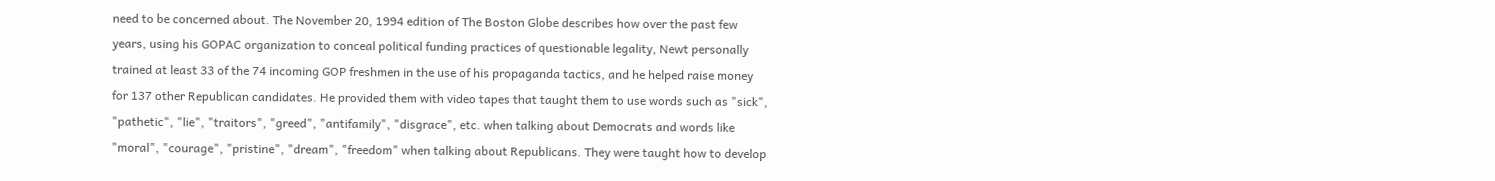need to be concerned about. The November 20, 1994 edition of The Boston Globe describes how over the past few years, using his GOPAC organization to conceal political funding practices of questionable legality, Newt personally trained at least 33 of the 74 incoming GOP freshmen in the use of his propaganda tactics, and he helped raise money for 137 other Republican candidates. He provided them with video tapes that taught them to use words such as "sick", "pathetic", "lie", "traitors", "greed", "antifamily", "disgrace", etc. when talking about Democrats and words like "moral", "courage", "pristine", "dream", "freedom" when talking about Republicans. They were taught how to develop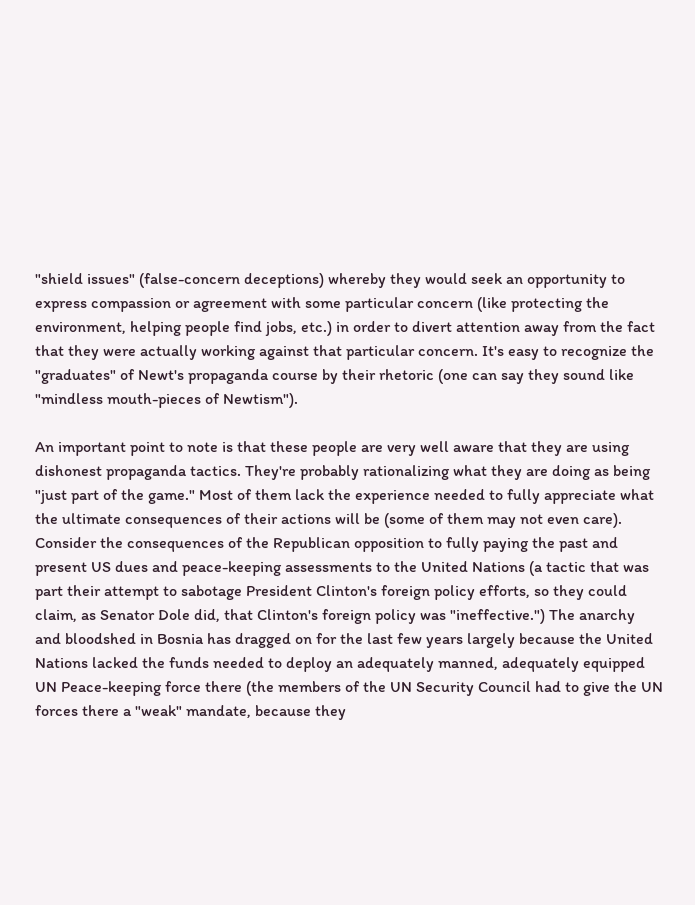"shield issues" (false-concern deceptions) whereby they would seek an opportunity to express compassion or agreement with some particular concern (like protecting the environment, helping people find jobs, etc.) in order to divert attention away from the fact that they were actually working against that particular concern. It's easy to recognize the "graduates" of Newt's propaganda course by their rhetoric (one can say they sound like "mindless mouth-pieces of Newtism").

An important point to note is that these people are very well aware that they are using dishonest propaganda tactics. They're probably rationalizing what they are doing as being "just part of the game." Most of them lack the experience needed to fully appreciate what the ultimate consequences of their actions will be (some of them may not even care). Consider the consequences of the Republican opposition to fully paying the past and present US dues and peace-keeping assessments to the United Nations (a tactic that was part their attempt to sabotage President Clinton's foreign policy efforts, so they could claim, as Senator Dole did, that Clinton's foreign policy was "ineffective.") The anarchy and bloodshed in Bosnia has dragged on for the last few years largely because the United Nations lacked the funds needed to deploy an adequately manned, adequately equipped UN Peace-keeping force there (the members of the UN Security Council had to give the UN forces there a "weak" mandate, because they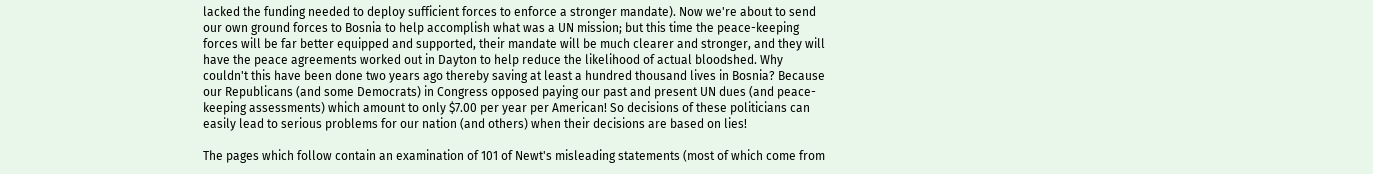lacked the funding needed to deploy sufficient forces to enforce a stronger mandate). Now we're about to send our own ground forces to Bosnia to help accomplish what was a UN mission; but this time the peace-keeping forces will be far better equipped and supported, their mandate will be much clearer and stronger, and they will have the peace agreements worked out in Dayton to help reduce the likelihood of actual bloodshed. Why couldn't this have been done two years ago thereby saving at least a hundred thousand lives in Bosnia? Because our Republicans (and some Democrats) in Congress opposed paying our past and present UN dues (and peace-keeping assessments) which amount to only $7.00 per year per American! So decisions of these politicians can easily lead to serious problems for our nation (and others) when their decisions are based on lies!

The pages which follow contain an examination of 101 of Newt's misleading statements (most of which come from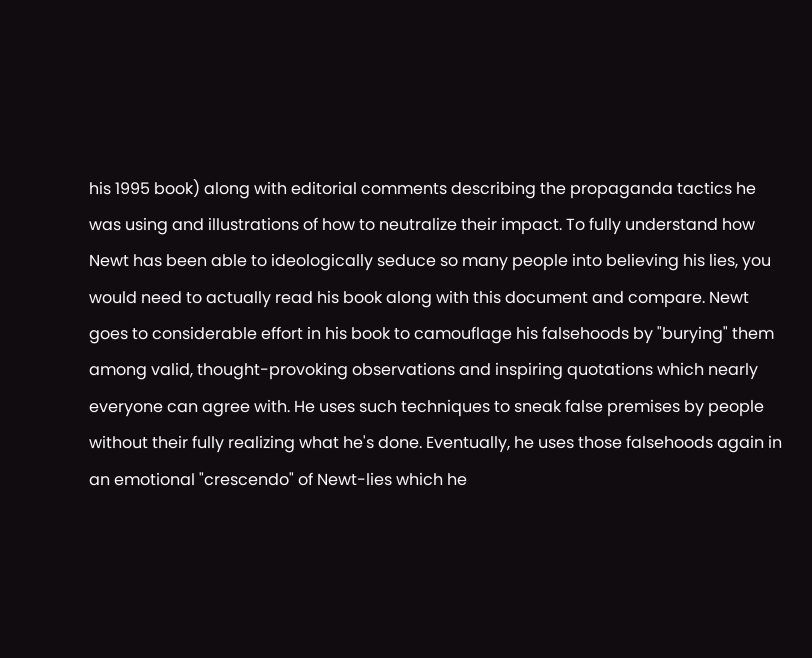his 1995 book) along with editorial comments describing the propaganda tactics he was using and illustrations of how to neutralize their impact. To fully understand how Newt has been able to ideologically seduce so many people into believing his lies, you would need to actually read his book along with this document and compare. Newt goes to considerable effort in his book to camouflage his falsehoods by "burying" them among valid, thought-provoking observations and inspiring quotations which nearly everyone can agree with. He uses such techniques to sneak false premises by people without their fully realizing what he's done. Eventually, he uses those falsehoods again in an emotional "crescendo" of Newt-lies which he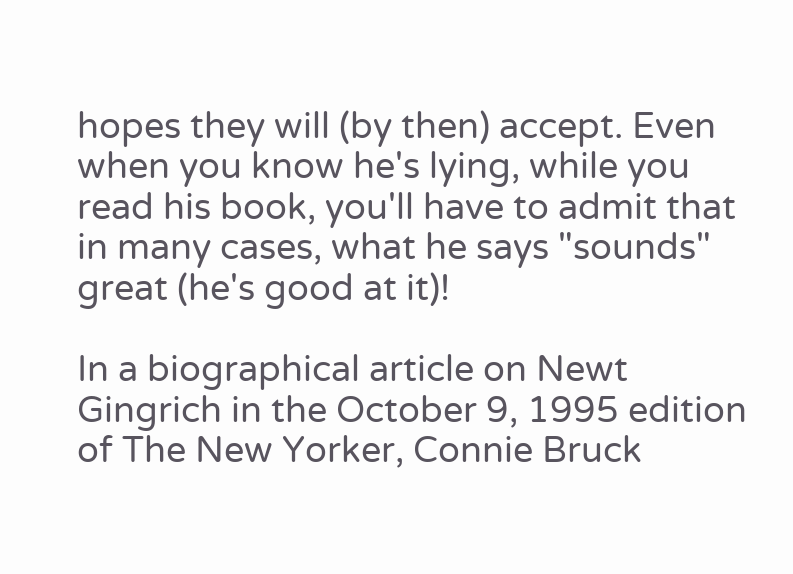hopes they will (by then) accept. Even when you know he's lying, while you read his book, you'll have to admit that in many cases, what he says "sounds" great (he's good at it)!

In a biographical article on Newt Gingrich in the October 9, 1995 edition of The New Yorker, Connie Bruck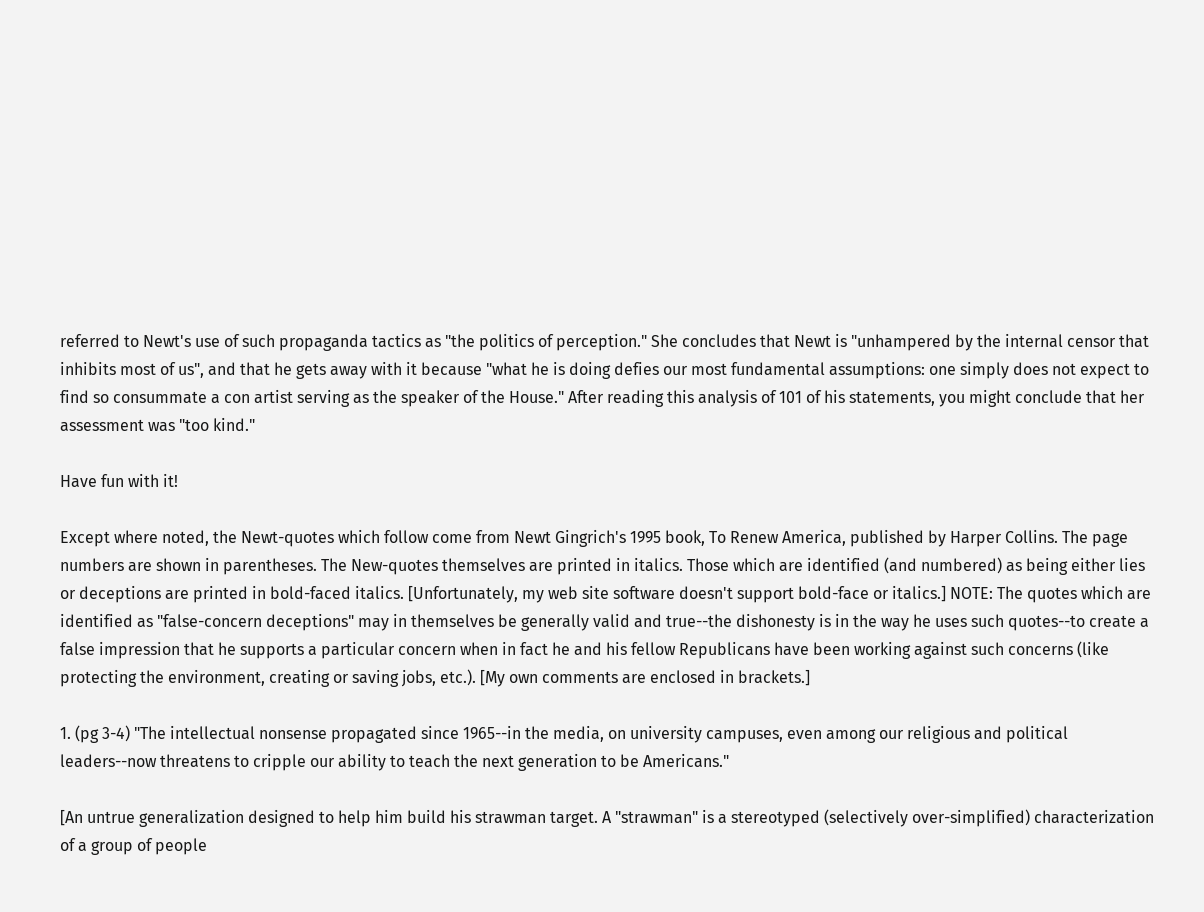referred to Newt's use of such propaganda tactics as "the politics of perception." She concludes that Newt is "unhampered by the internal censor that inhibits most of us", and that he gets away with it because "what he is doing defies our most fundamental assumptions: one simply does not expect to find so consummate a con artist serving as the speaker of the House." After reading this analysis of 101 of his statements, you might conclude that her assessment was "too kind."

Have fun with it!

Except where noted, the Newt-quotes which follow come from Newt Gingrich's 1995 book, To Renew America, published by Harper Collins. The page numbers are shown in parentheses. The New-quotes themselves are printed in italics. Those which are identified (and numbered) as being either lies or deceptions are printed in bold-faced italics. [Unfortunately, my web site software doesn't support bold-face or italics.] NOTE: The quotes which are identified as "false-concern deceptions" may in themselves be generally valid and true--the dishonesty is in the way he uses such quotes--to create a false impression that he supports a particular concern when in fact he and his fellow Republicans have been working against such concerns (like protecting the environment, creating or saving jobs, etc.). [My own comments are enclosed in brackets.]

1. (pg 3-4) "The intellectual nonsense propagated since 1965--in the media, on university campuses, even among our religious and political leaders--now threatens to cripple our ability to teach the next generation to be Americans."

[An untrue generalization designed to help him build his strawman target. A "strawman" is a stereotyped (selectively over-simplified) characterization of a group of people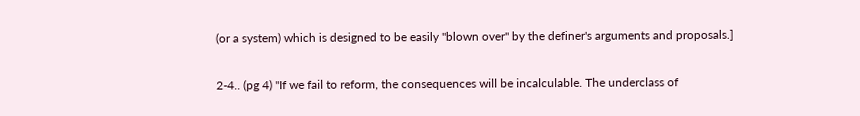(or a system) which is designed to be easily "blown over" by the definer's arguments and proposals.]

2-4.. (pg 4) "If we fail to reform, the consequences will be incalculable. The underclass of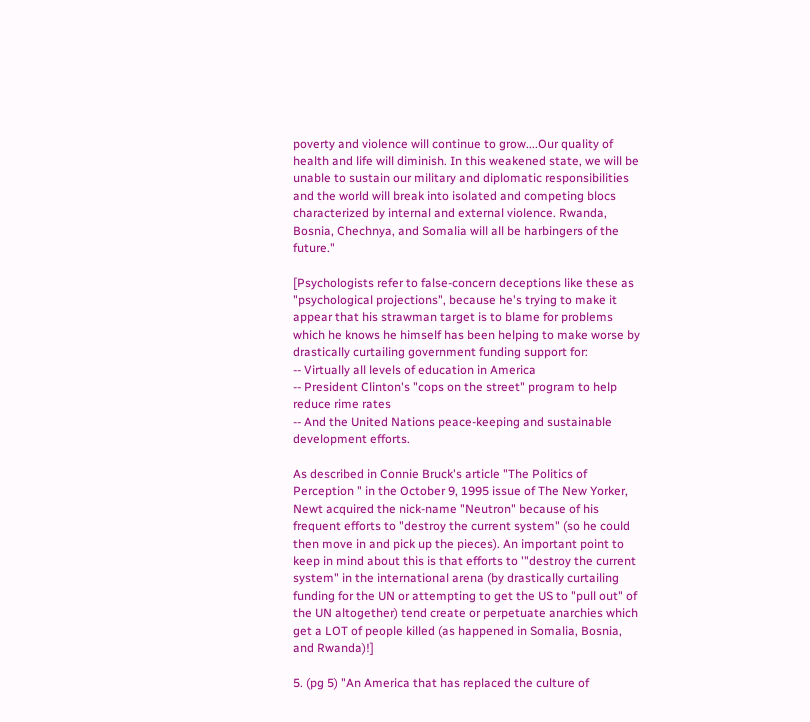poverty and violence will continue to grow....Our quality of health and life will diminish. In this weakened state, we will be unable to sustain our military and diplomatic responsibilities and the world will break into isolated and competing blocs characterized by internal and external violence. Rwanda, Bosnia, Chechnya, and Somalia will all be harbingers of the future."

[Psychologists refer to false-concern deceptions like these as "psychological projections", because he's trying to make it appear that his strawman target is to blame for problems which he knows he himself has been helping to make worse by drastically curtailing government funding support for:
-- Virtually all levels of education in America
-- President Clinton's "cops on the street" program to help reduce rime rates
-- And the United Nations peace-keeping and sustainable development efforts.

As described in Connie Bruck's article "The Politics of Perception " in the October 9, 1995 issue of The New Yorker, Newt acquired the nick-name "Neutron" because of his frequent efforts to "destroy the current system" (so he could then move in and pick up the pieces). An important point to keep in mind about this is that efforts to '"destroy the current system" in the international arena (by drastically curtailing funding for the UN or attempting to get the US to "pull out" of the UN altogether) tend create or perpetuate anarchies which get a LOT of people killed (as happened in Somalia, Bosnia, and Rwanda)!]

5. (pg 5) "An America that has replaced the culture of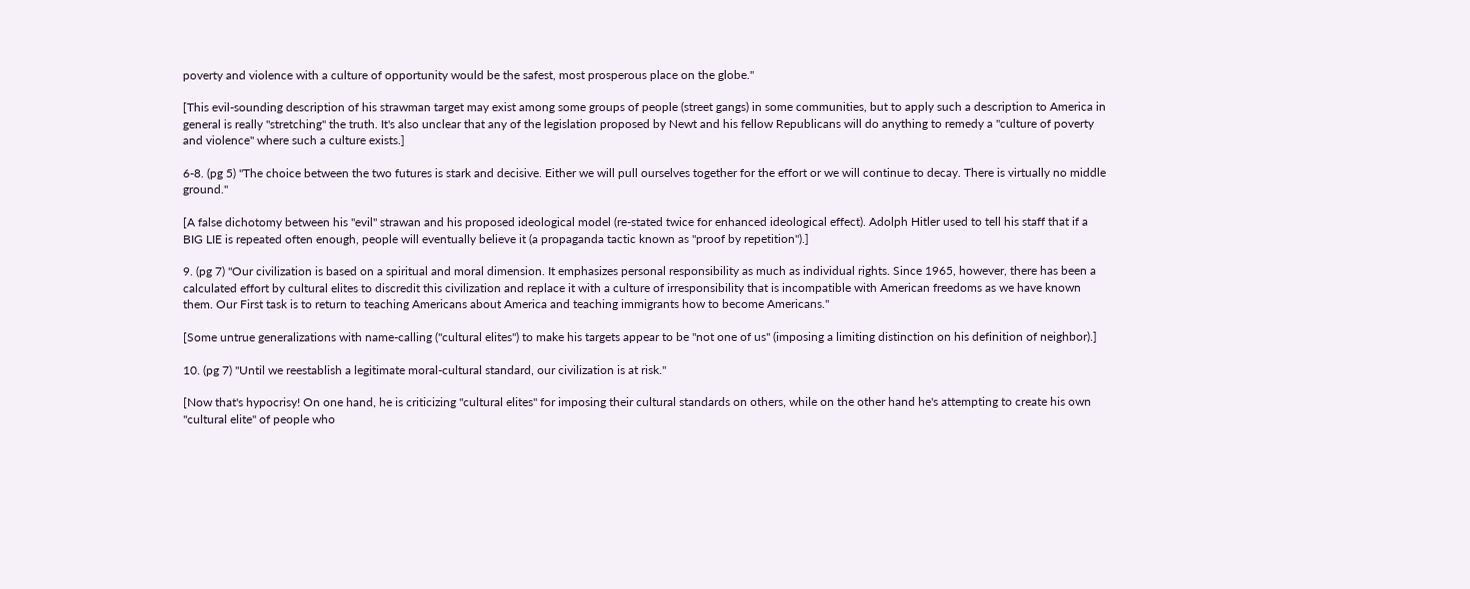poverty and violence with a culture of opportunity would be the safest, most prosperous place on the globe."

[This evil-sounding description of his strawman target may exist among some groups of people (street gangs) in some communities, but to apply such a description to America in general is really "stretching" the truth. It's also unclear that any of the legislation proposed by Newt and his fellow Republicans will do anything to remedy a "culture of poverty and violence" where such a culture exists.]

6-8. (pg 5) "The choice between the two futures is stark and decisive. Either we will pull ourselves together for the effort or we will continue to decay. There is virtually no middle ground."

[A false dichotomy between his "evil" strawan and his proposed ideological model (re-stated twice for enhanced ideological effect). Adolph Hitler used to tell his staff that if a BIG LIE is repeated often enough, people will eventually believe it (a propaganda tactic known as "proof by repetition").]

9. (pg 7) "Our civilization is based on a spiritual and moral dimension. It emphasizes personal responsibility as much as individual rights. Since 1965, however, there has been a calculated effort by cultural elites to discredit this civilization and replace it with a culture of irresponsibility that is incompatible with American freedoms as we have known them. Our First task is to return to teaching Americans about America and teaching immigrants how to become Americans."

[Some untrue generalizations with name-calling ("cultural elites") to make his targets appear to be "not one of us" (imposing a limiting distinction on his definition of neighbor).]

10. (pg 7) "Until we reestablish a legitimate moral-cultural standard, our civilization is at risk."

[Now that's hypocrisy! On one hand, he is criticizing "cultural elites" for imposing their cultural standards on others, while on the other hand he's attempting to create his own "cultural elite" of people who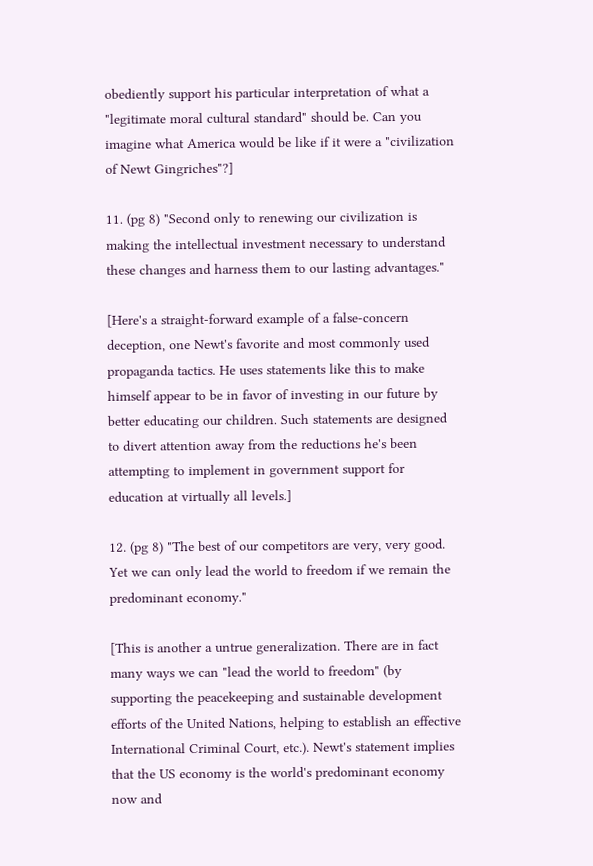obediently support his particular interpretation of what a "legitimate moral cultural standard" should be. Can you imagine what America would be like if it were a "civilization of Newt Gingriches"?]

11. (pg 8) "Second only to renewing our civilization is making the intellectual investment necessary to understand these changes and harness them to our lasting advantages."

[Here's a straight-forward example of a false-concern deception, one Newt's favorite and most commonly used propaganda tactics. He uses statements like this to make himself appear to be in favor of investing in our future by better educating our children. Such statements are designed to divert attention away from the reductions he's been attempting to implement in government support for education at virtually all levels.]

12. (pg 8) "The best of our competitors are very, very good. Yet we can only lead the world to freedom if we remain the predominant economy."

[This is another a untrue generalization. There are in fact many ways we can "lead the world to freedom" (by supporting the peacekeeping and sustainable development efforts of the United Nations, helping to establish an effective International Criminal Court, etc.). Newt's statement implies that the US economy is the world's predominant economy now and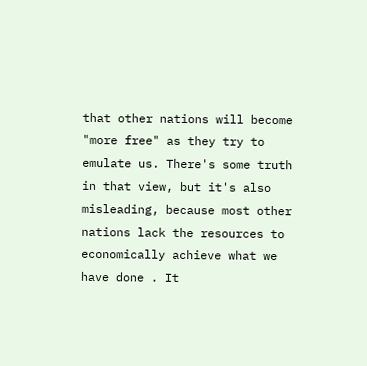that other nations will become "more free" as they try to emulate us. There's some truth in that view, but it's also misleading, because most other nations lack the resources to economically achieve what we have done . It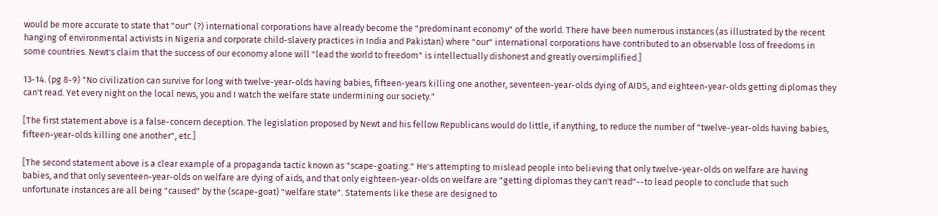would be more accurate to state that "our" (?) international corporations have already become the "predominant economy" of the world. There have been numerous instances (as illustrated by the recent hanging of environmental activists in Nigeria and corporate child-slavery practices in India and Pakistan) where "our" international corporations have contributed to an observable loss of freedoms in some countries. Newt's claim that the success of our economy alone will "lead the world to freedom" is intellectually dishonest and greatly oversimplified.]

13-14. (pg 8-9) "No civilization can survive for long with twelve-year-olds having babies, fifteen-years killing one another, seventeen-year-olds dying of AIDS, and eighteen-year-olds getting diplomas they can't read. Yet every night on the local news, you and I watch the welfare state undermining our society."

[The first statement above is a false-concern deception. The legislation proposed by Newt and his fellow Republicans would do little, if anything, to reduce the number of "twelve-year-olds having babies, fifteen-year-olds killing one another", etc.]

[The second statement above is a clear example of a propaganda tactic known as "scape-goating." He's attempting to mislead people into believing that only twelve-year-olds on welfare are having babies, and that only seventeen-year-olds on welfare are dying of aids, and that only eighteen-year-olds on welfare are "getting diplomas they can't read"--to lead people to conclude that such unfortunate instances are all being "caused" by the (scape-goat) "welfare state". Statements like these are designed to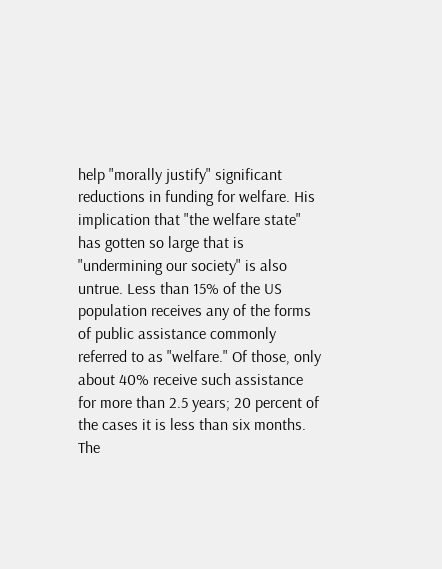help "morally justify" significant reductions in funding for welfare. His implication that "the welfare state" has gotten so large that is "undermining our society" is also untrue. Less than 15% of the US population receives any of the forms of public assistance commonly referred to as "welfare." Of those, only about 40% receive such assistance for more than 2.5 years; 20 percent of the cases it is less than six months. The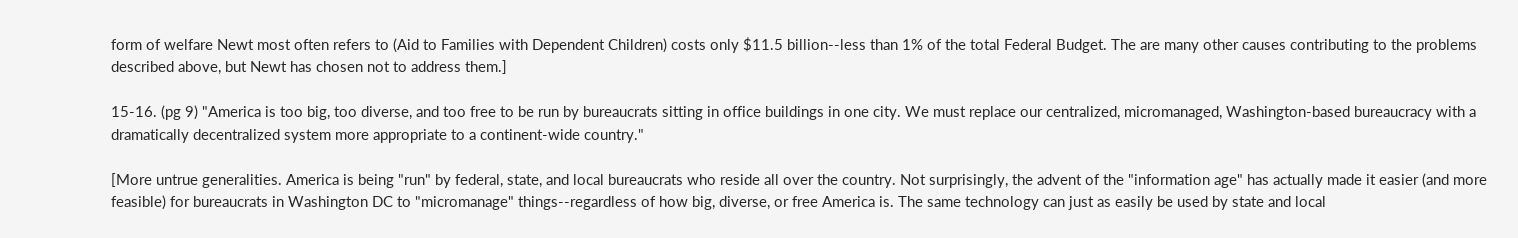form of welfare Newt most often refers to (Aid to Families with Dependent Children) costs only $11.5 billion--less than 1% of the total Federal Budget. The are many other causes contributing to the problems described above, but Newt has chosen not to address them.]

15-16. (pg 9) "America is too big, too diverse, and too free to be run by bureaucrats sitting in office buildings in one city. We must replace our centralized, micromanaged, Washington-based bureaucracy with a dramatically decentralized system more appropriate to a continent-wide country."

[More untrue generalities. America is being "run" by federal, state, and local bureaucrats who reside all over the country. Not surprisingly, the advent of the "information age" has actually made it easier (and more feasible) for bureaucrats in Washington DC to "micromanage" things--regardless of how big, diverse, or free America is. The same technology can just as easily be used by state and local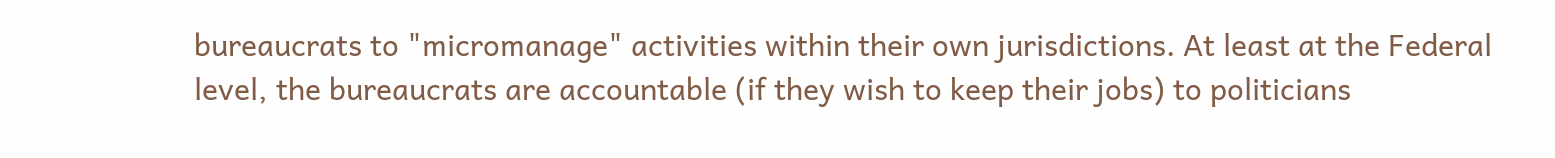bureaucrats to "micromanage" activities within their own jurisdictions. At least at the Federal level, the bureaucrats are accountable (if they wish to keep their jobs) to politicians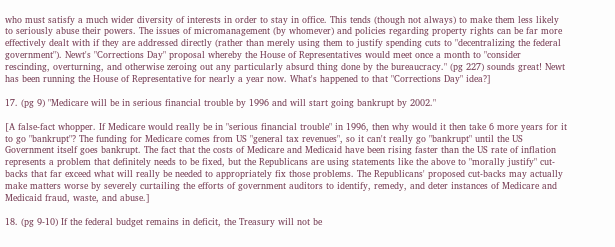who must satisfy a much wider diversity of interests in order to stay in office. This tends (though not always) to make them less likely to seriously abuse their powers. The issues of micromanagement (by whomever) and policies regarding property rights can be far more effectively dealt with if they are addressed directly (rather than merely using them to justify spending cuts to "decentralizing the federal government"). Newt's "Corrections Day" proposal whereby the House of Representatives would meet once a month to "consider rescinding, overturning, and otherwise zeroing out any particularly absurd thing done by the bureaucracy." (pg 227) sounds great! Newt has been running the House of Representative for nearly a year now. What's happened to that "Corrections Day" idea?]

17. (pg 9) "Medicare will be in serious financial trouble by 1996 and will start going bankrupt by 2002."

[A false-fact whopper. If Medicare would really be in "serious financial trouble" in 1996, then why would it then take 6 more years for it to go "bankrupt"? The funding for Medicare comes from US "general tax revenues", so it can't really go "bankrupt" until the US Government itself goes bankrupt. The fact that the costs of Medicare and Medicaid have been rising faster than the US rate of inflation represents a problem that definitely needs to be fixed, but the Republicans are using statements like the above to "morally justify" cut-backs that far exceed what will really be needed to appropriately fix those problems. The Republicans' proposed cut-backs may actually make matters worse by severely curtailing the efforts of government auditors to identify, remedy, and deter instances of Medicare and Medicaid fraud, waste, and abuse.]

18. (pg 9-10) If the federal budget remains in deficit, the Treasury will not be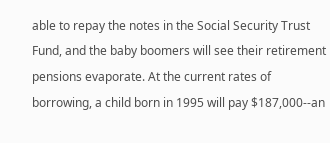able to repay the notes in the Social Security Trust Fund, and the baby boomers will see their retirement pensions evaporate. At the current rates of borrowing, a child born in 1995 will pay $187,000--an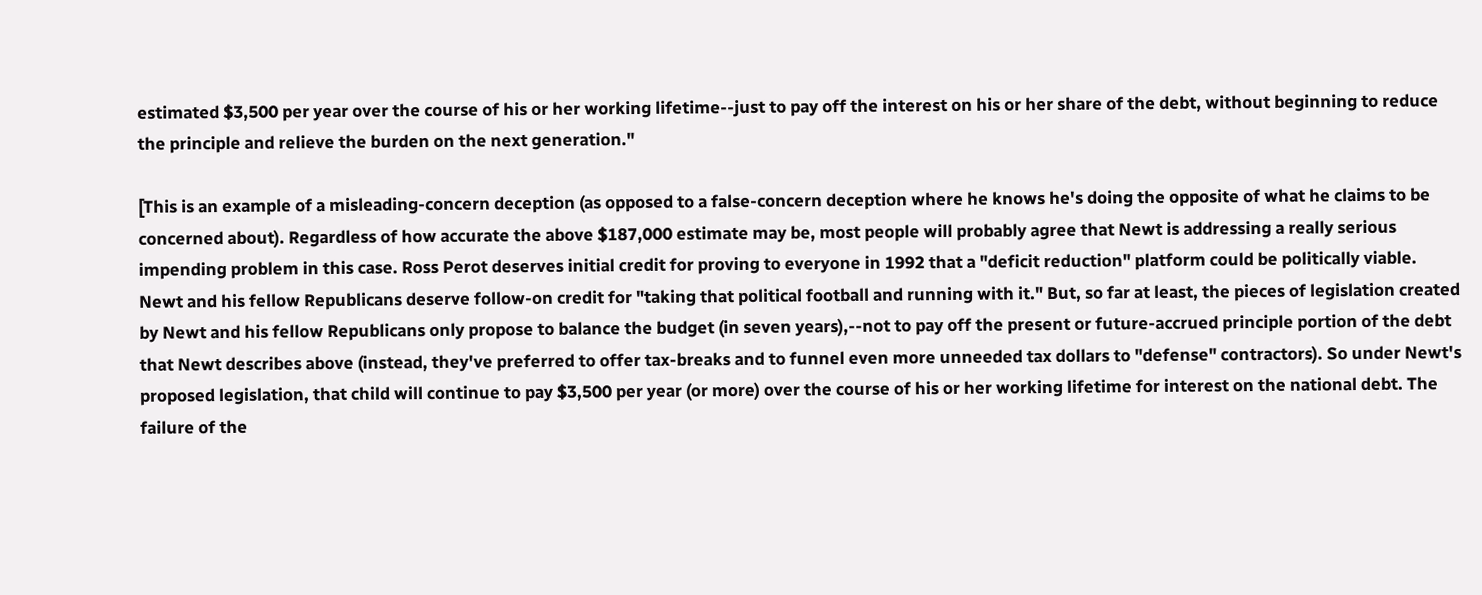estimated $3,500 per year over the course of his or her working lifetime--just to pay off the interest on his or her share of the debt, without beginning to reduce the principle and relieve the burden on the next generation."

[This is an example of a misleading-concern deception (as opposed to a false-concern deception where he knows he's doing the opposite of what he claims to be concerned about). Regardless of how accurate the above $187,000 estimate may be, most people will probably agree that Newt is addressing a really serious impending problem in this case. Ross Perot deserves initial credit for proving to everyone in 1992 that a "deficit reduction" platform could be politically viable. Newt and his fellow Republicans deserve follow-on credit for "taking that political football and running with it." But, so far at least, the pieces of legislation created by Newt and his fellow Republicans only propose to balance the budget (in seven years),--not to pay off the present or future-accrued principle portion of the debt that Newt describes above (instead, they've preferred to offer tax-breaks and to funnel even more unneeded tax dollars to "defense" contractors). So under Newt's proposed legislation, that child will continue to pay $3,500 per year (or more) over the course of his or her working lifetime for interest on the national debt. The failure of the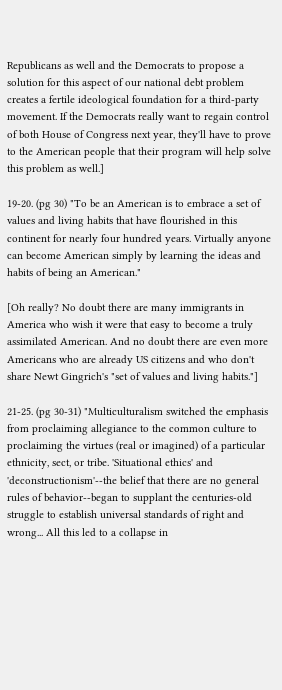Republicans as well and the Democrats to propose a solution for this aspect of our national debt problem creates a fertile ideological foundation for a third-party movement. If the Democrats really want to regain control of both House of Congress next year, they'll have to prove to the American people that their program will help solve this problem as well.]

19-20. (pg 30) "To be an American is to embrace a set of values and living habits that have flourished in this continent for nearly four hundred years. Virtually anyone can become American simply by learning the ideas and habits of being an American."

[Oh really? No doubt there are many immigrants in America who wish it were that easy to become a truly assimilated American. And no doubt there are even more Americans who are already US citizens and who don't share Newt Gingrich's "set of values and living habits."]

21-25. (pg 30-31) "Multiculturalism switched the emphasis from proclaiming allegiance to the common culture to proclaiming the virtues (real or imagined) of a particular ethnicity, sect, or tribe. 'Situational ethics' and 'deconstructionism'--the belief that there are no general rules of behavior--began to supplant the centuries-old struggle to establish universal standards of right and wrong... All this led to a collapse in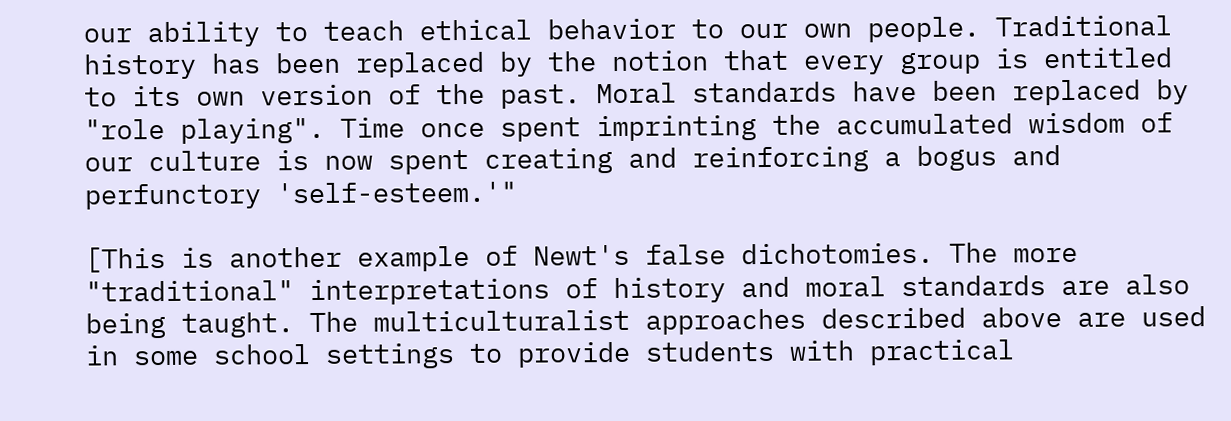our ability to teach ethical behavior to our own people. Traditional history has been replaced by the notion that every group is entitled to its own version of the past. Moral standards have been replaced by "role playing". Time once spent imprinting the accumulated wisdom of our culture is now spent creating and reinforcing a bogus and perfunctory 'self-esteem.'"

[This is another example of Newt's false dichotomies. The more "traditional" interpretations of history and moral standards are also being taught. The multiculturalist approaches described above are used in some school settings to provide students with practical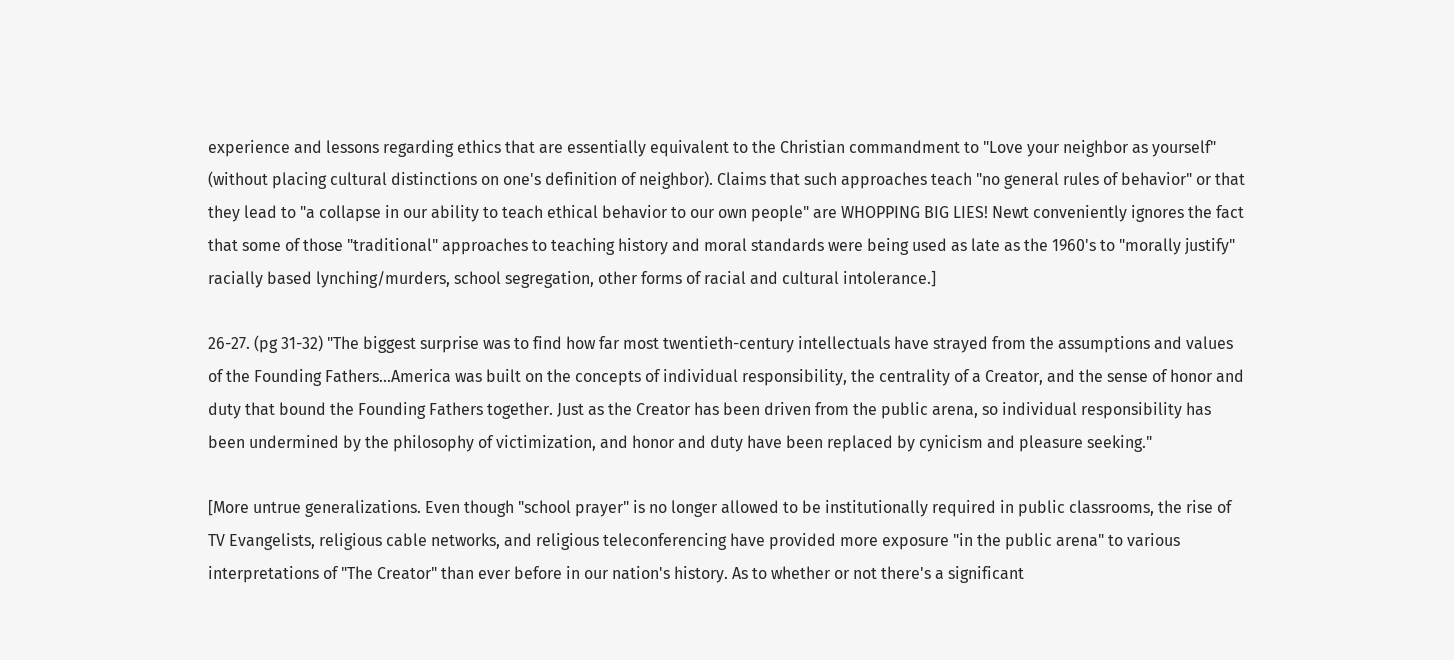experience and lessons regarding ethics that are essentially equivalent to the Christian commandment to "Love your neighbor as yourself" (without placing cultural distinctions on one's definition of neighbor). Claims that such approaches teach "no general rules of behavior" or that they lead to "a collapse in our ability to teach ethical behavior to our own people" are WHOPPING BIG LIES! Newt conveniently ignores the fact that some of those "traditional" approaches to teaching history and moral standards were being used as late as the 1960's to "morally justify" racially based lynching/murders, school segregation, other forms of racial and cultural intolerance.]

26-27. (pg 31-32) "The biggest surprise was to find how far most twentieth-century intellectuals have strayed from the assumptions and values of the Founding Fathers...America was built on the concepts of individual responsibility, the centrality of a Creator, and the sense of honor and duty that bound the Founding Fathers together. Just as the Creator has been driven from the public arena, so individual responsibility has been undermined by the philosophy of victimization, and honor and duty have been replaced by cynicism and pleasure seeking."

[More untrue generalizations. Even though "school prayer" is no longer allowed to be institutionally required in public classrooms, the rise of TV Evangelists, religious cable networks, and religious teleconferencing have provided more exposure "in the public arena" to various interpretations of "The Creator" than ever before in our nation's history. As to whether or not there's a significant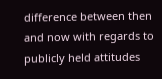difference between then and now with regards to publicly held attitudes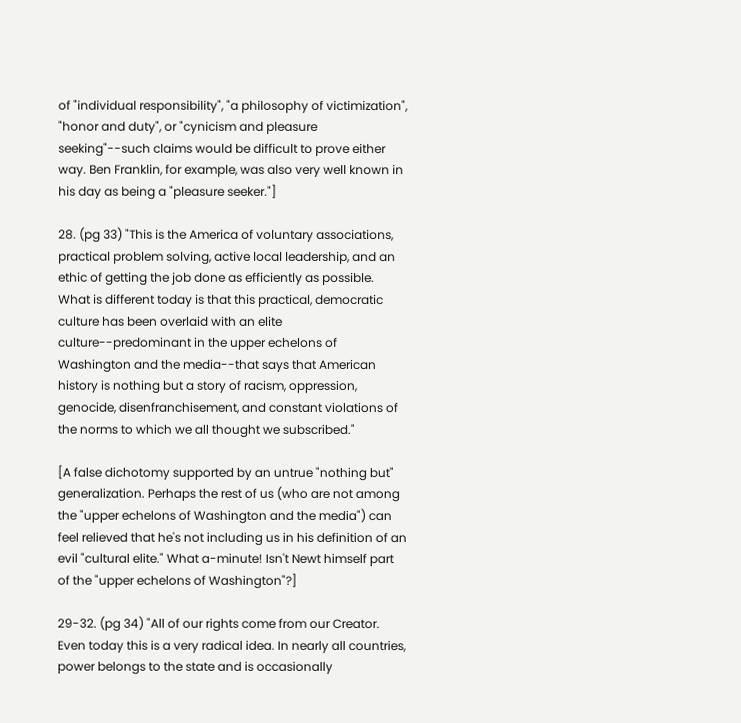of "individual responsibility", "a philosophy of victimization", "honor and duty", or "cynicism and pleasure seeking"--such claims would be difficult to prove either way. Ben Franklin, for example, was also very well known in his day as being a "pleasure seeker."]

28. (pg 33) "This is the America of voluntary associations, practical problem solving, active local leadership, and an ethic of getting the job done as efficiently as possible. What is different today is that this practical, democratic culture has been overlaid with an elite culture--predominant in the upper echelons of Washington and the media--that says that American history is nothing but a story of racism, oppression, genocide, disenfranchisement, and constant violations of the norms to which we all thought we subscribed."

[A false dichotomy supported by an untrue "nothing but" generalization. Perhaps the rest of us (who are not among the "upper echelons of Washington and the media") can feel relieved that he's not including us in his definition of an evil "cultural elite." What a-minute! Isn't Newt himself part of the "upper echelons of Washington"?]

29-32. (pg 34) "All of our rights come from our Creator. Even today this is a very radical idea. In nearly all countries, power belongs to the state and is occasionally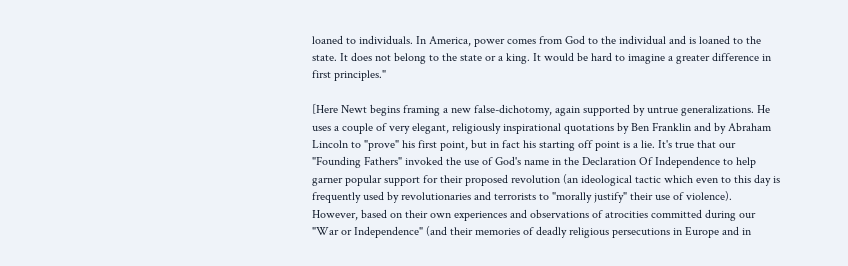loaned to individuals. In America, power comes from God to the individual and is loaned to the state. It does not belong to the state or a king. It would be hard to imagine a greater difference in first principles."

[Here Newt begins framing a new false-dichotomy, again supported by untrue generalizations. He uses a couple of very elegant, religiously inspirational quotations by Ben Franklin and by Abraham Lincoln to "prove" his first point, but in fact his starting off point is a lie. It's true that our "Founding Fathers" invoked the use of God's name in the Declaration Of Independence to help garner popular support for their proposed revolution (an ideological tactic which even to this day is frequently used by revolutionaries and terrorists to "morally justify" their use of violence). However, based on their own experiences and observations of atrocities committed during our "War or Independence" (and their memories of deadly religious persecutions in Europe and in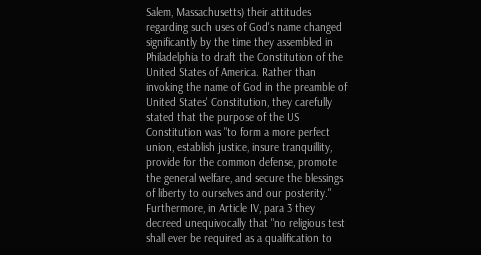Salem, Massachusetts) their attitudes regarding such uses of God's name changed significantly by the time they assembled in Philadelphia to draft the Constitution of the United States of America. Rather than invoking the name of God in the preamble of United States' Constitution, they carefully stated that the purpose of the US Constitution was "to form a more perfect union, establish justice, insure tranquillity, provide for the common defense, promote the general welfare, and secure the blessings of liberty to ourselves and our posterity." Furthermore, in Article IV, para 3 they decreed unequivocally that "no religious test shall ever be required as a qualification to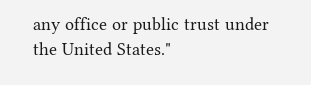any office or public trust under the United States."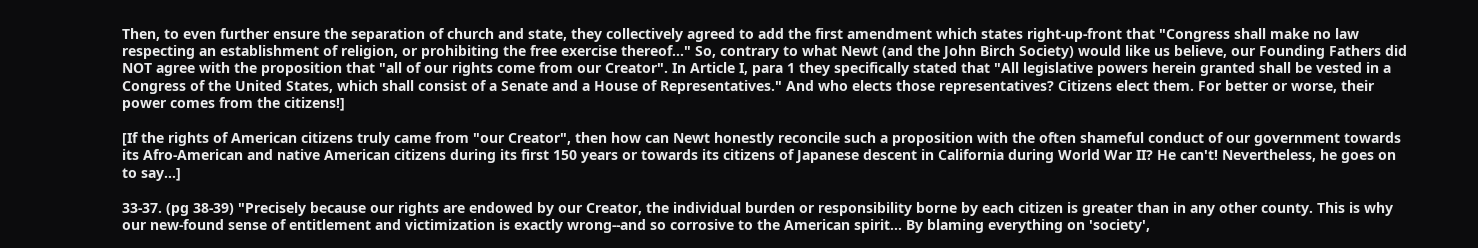Then, to even further ensure the separation of church and state, they collectively agreed to add the first amendment which states right-up-front that "Congress shall make no law respecting an establishment of religion, or prohibiting the free exercise thereof..." So, contrary to what Newt (and the John Birch Society) would like us believe, our Founding Fathers did NOT agree with the proposition that "all of our rights come from our Creator". In Article I, para 1 they specifically stated that "All legislative powers herein granted shall be vested in a Congress of the United States, which shall consist of a Senate and a House of Representatives." And who elects those representatives? Citizens elect them. For better or worse, their power comes from the citizens!]

[If the rights of American citizens truly came from "our Creator", then how can Newt honestly reconcile such a proposition with the often shameful conduct of our government towards its Afro-American and native American citizens during its first 150 years or towards its citizens of Japanese descent in California during World War II? He can't! Nevertheless, he goes on to say...]

33-37. (pg 38-39) "Precisely because our rights are endowed by our Creator, the individual burden or responsibility borne by each citizen is greater than in any other county. This is why our new-found sense of entitlement and victimization is exactly wrong--and so corrosive to the American spirit... By blaming everything on 'society',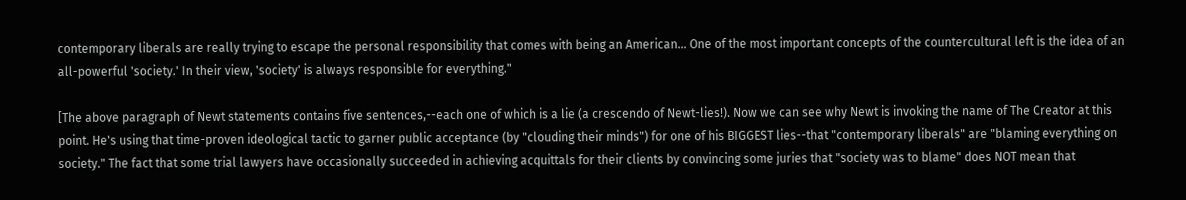contemporary liberals are really trying to escape the personal responsibility that comes with being an American... One of the most important concepts of the countercultural left is the idea of an all-powerful 'society.' In their view, 'society' is always responsible for everything."

[The above paragraph of Newt statements contains five sentences,--each one of which is a lie (a crescendo of Newt-lies!). Now we can see why Newt is invoking the name of The Creator at this point. He's using that time-proven ideological tactic to garner public acceptance (by "clouding their minds") for one of his BIGGEST lies--that "contemporary liberals" are "blaming everything on society." The fact that some trial lawyers have occasionally succeeded in achieving acquittals for their clients by convincing some juries that "society was to blame" does NOT mean that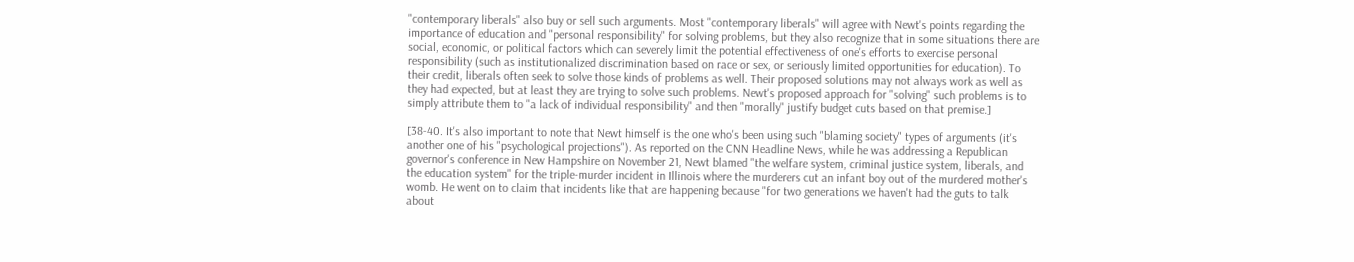"contemporary liberals" also buy or sell such arguments. Most "contemporary liberals" will agree with Newt's points regarding the importance of education and "personal responsibility" for solving problems, but they also recognize that in some situations there are social, economic, or political factors which can severely limit the potential effectiveness of one's efforts to exercise personal responsibility (such as institutionalized discrimination based on race or sex, or seriously limited opportunities for education). To their credit, liberals often seek to solve those kinds of problems as well. Their proposed solutions may not always work as well as they had expected, but at least they are trying to solve such problems. Newt's proposed approach for "solving" such problems is to simply attribute them to "a lack of individual responsibility" and then "morally" justify budget cuts based on that premise.]

[38-40. It's also important to note that Newt himself is the one who's been using such "blaming society" types of arguments (it's another one of his "psychological projections"). As reported on the CNN Headline News, while he was addressing a Republican governor's conference in New Hampshire on November 21, Newt blamed "the welfare system, criminal justice system, liberals, and the education system" for the triple-murder incident in Illinois where the murderers cut an infant boy out of the murdered mother's womb. He went on to claim that incidents like that are happening because "for two generations we haven't had the guts to talk about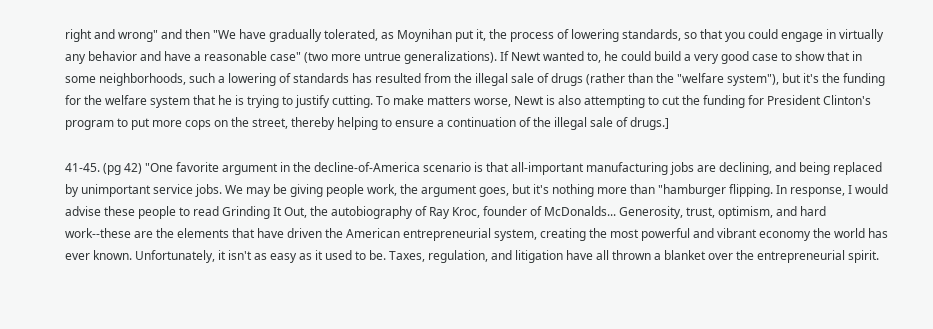right and wrong" and then "We have gradually tolerated, as Moynihan put it, the process of lowering standards, so that you could engage in virtually any behavior and have a reasonable case" (two more untrue generalizations). If Newt wanted to, he could build a very good case to show that in some neighborhoods, such a lowering of standards has resulted from the illegal sale of drugs (rather than the "welfare system"), but it's the funding for the welfare system that he is trying to justify cutting. To make matters worse, Newt is also attempting to cut the funding for President Clinton's program to put more cops on the street, thereby helping to ensure a continuation of the illegal sale of drugs.]

41-45. (pg 42) "One favorite argument in the decline-of-America scenario is that all-important manufacturing jobs are declining, and being replaced by unimportant service jobs. We may be giving people work, the argument goes, but it's nothing more than "hamburger flipping. In response, I would advise these people to read Grinding It Out, the autobiography of Ray Kroc, founder of McDonalds... Generosity, trust, optimism, and hard work--these are the elements that have driven the American entrepreneurial system, creating the most powerful and vibrant economy the world has ever known. Unfortunately, it isn't as easy as it used to be. Taxes, regulation, and litigation have all thrown a blanket over the entrepreneurial spirit.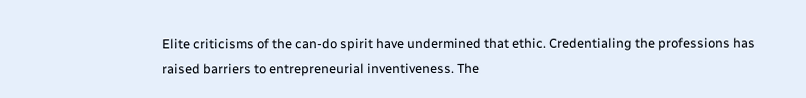Elite criticisms of the can-do spirit have undermined that ethic. Credentialing the professions has raised barriers to entrepreneurial inventiveness. The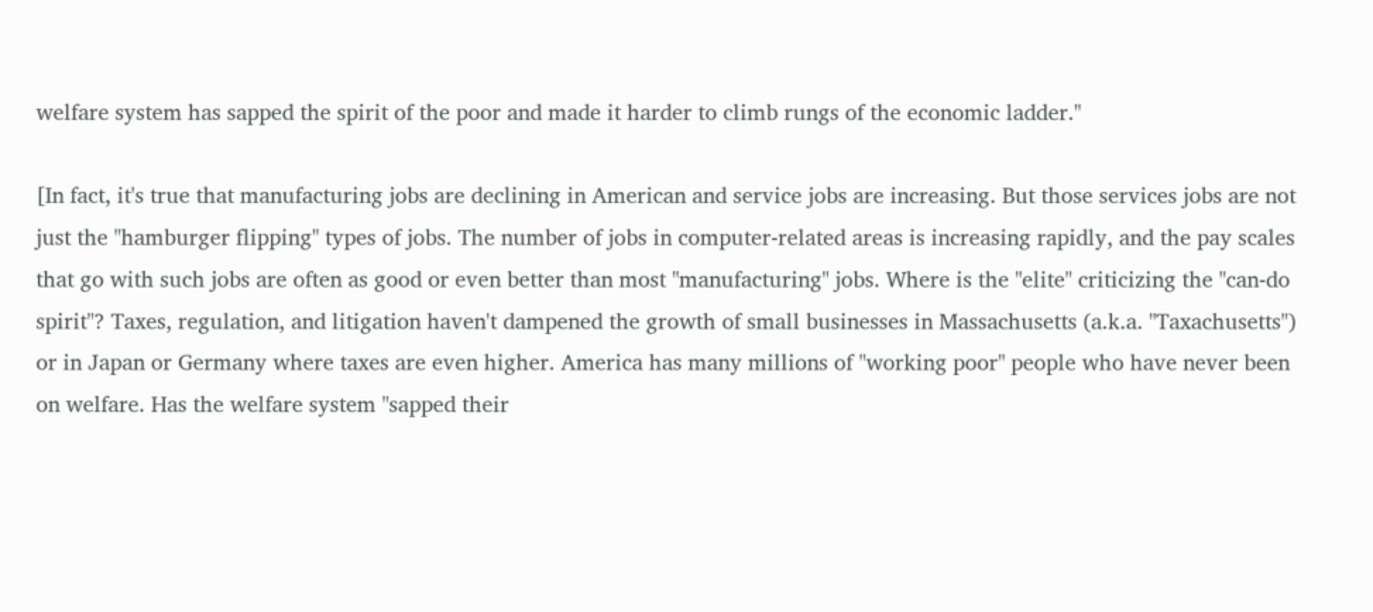welfare system has sapped the spirit of the poor and made it harder to climb rungs of the economic ladder."

[In fact, it's true that manufacturing jobs are declining in American and service jobs are increasing. But those services jobs are not just the "hamburger flipping" types of jobs. The number of jobs in computer-related areas is increasing rapidly, and the pay scales that go with such jobs are often as good or even better than most "manufacturing" jobs. Where is the "elite" criticizing the "can-do spirit"? Taxes, regulation, and litigation haven't dampened the growth of small businesses in Massachusetts (a.k.a. "Taxachusetts") or in Japan or Germany where taxes are even higher. America has many millions of "working poor" people who have never been on welfare. Has the welfare system "sapped their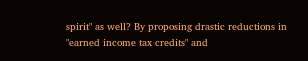spirit" as well? By proposing drastic reductions in "earned income tax credits" and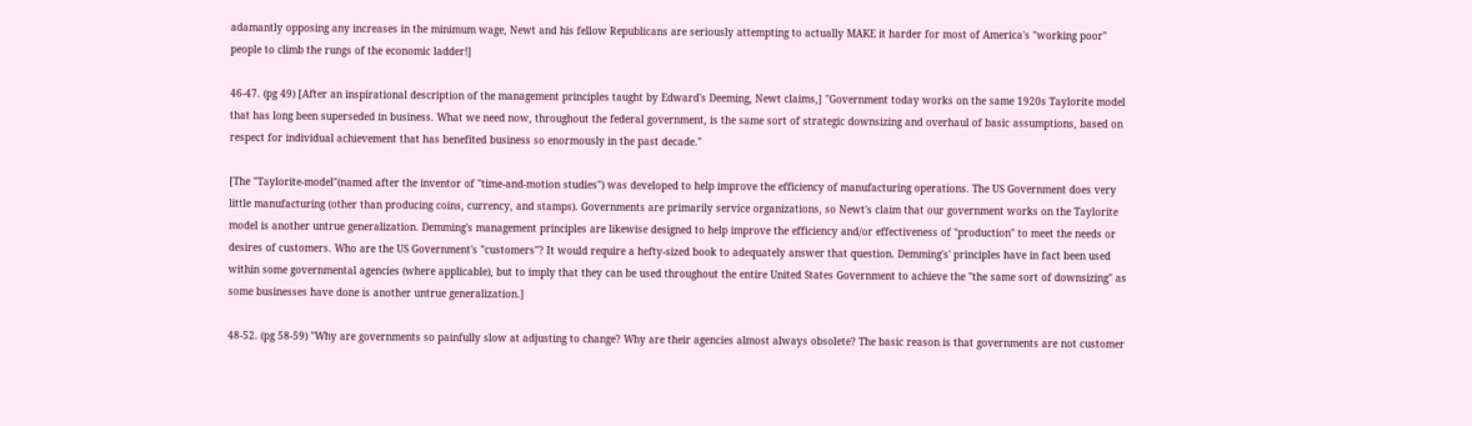adamantly opposing any increases in the minimum wage, Newt and his fellow Republicans are seriously attempting to actually MAKE it harder for most of America's "working poor" people to climb the rungs of the economic ladder!]

46-47. (pg 49) [After an inspirational description of the management principles taught by Edward's Deeming, Newt claims,] "Government today works on the same 1920s Taylorite model that has long been superseded in business. What we need now, throughout the federal government, is the same sort of strategic downsizing and overhaul of basic assumptions, based on respect for individual achievement that has benefited business so enormously in the past decade."

[The "Taylorite-model"(named after the inventor of "time-and-motion studies") was developed to help improve the efficiency of manufacturing operations. The US Government does very little manufacturing (other than producing coins, currency, and stamps). Governments are primarily service organizations, so Newt's claim that our government works on the Taylorite model is another untrue generalization. Demming's management principles are likewise designed to help improve the efficiency and/or effectiveness of "production" to meet the needs or desires of customers. Who are the US Government's "customers"? It would require a hefty-sized book to adequately answer that question. Demming's' principles have in fact been used within some governmental agencies (where applicable), but to imply that they can be used throughout the entire United States Government to achieve the "the same sort of downsizing" as some businesses have done is another untrue generalization.]

48-52. (pg 58-59) "Why are governments so painfully slow at adjusting to change? Why are their agencies almost always obsolete? The basic reason is that governments are not customer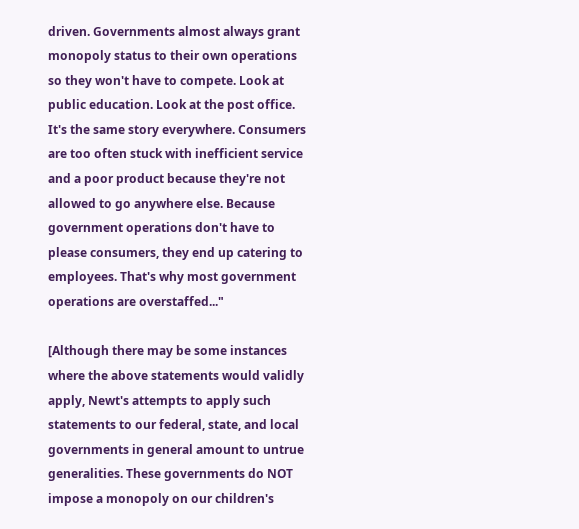driven. Governments almost always grant monopoly status to their own operations so they won't have to compete. Look at public education. Look at the post office. It's the same story everywhere. Consumers are too often stuck with inefficient service and a poor product because they're not allowed to go anywhere else. Because government operations don't have to please consumers, they end up catering to employees. That's why most government operations are overstaffed..."

[Although there may be some instances where the above statements would validly apply, Newt's attempts to apply such statements to our federal, state, and local governments in general amount to untrue generalities. These governments do NOT impose a monopoly on our children's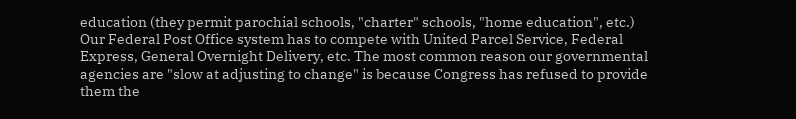education (they permit parochial schools, "charter" schools, "home education", etc.) Our Federal Post Office system has to compete with United Parcel Service, Federal Express, General Overnight Delivery, etc. The most common reason our governmental agencies are "slow at adjusting to change" is because Congress has refused to provide them the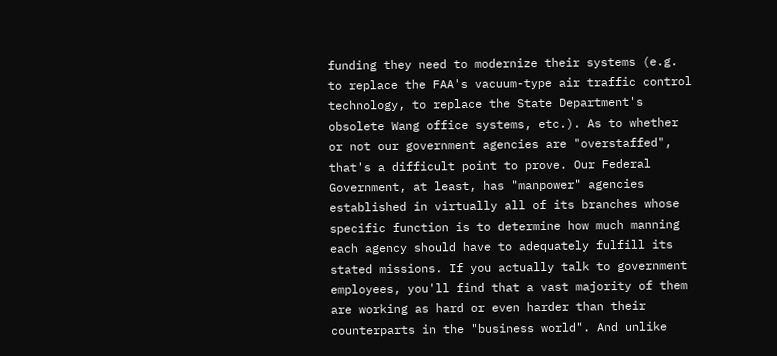funding they need to modernize their systems (e.g. to replace the FAA's vacuum-type air traffic control technology, to replace the State Department's obsolete Wang office systems, etc.). As to whether or not our government agencies are "overstaffed", that's a difficult point to prove. Our Federal Government, at least, has "manpower" agencies established in virtually all of its branches whose specific function is to determine how much manning each agency should have to adequately fulfill its stated missions. If you actually talk to government employees, you'll find that a vast majority of them are working as hard or even harder than their counterparts in the "business world". And unlike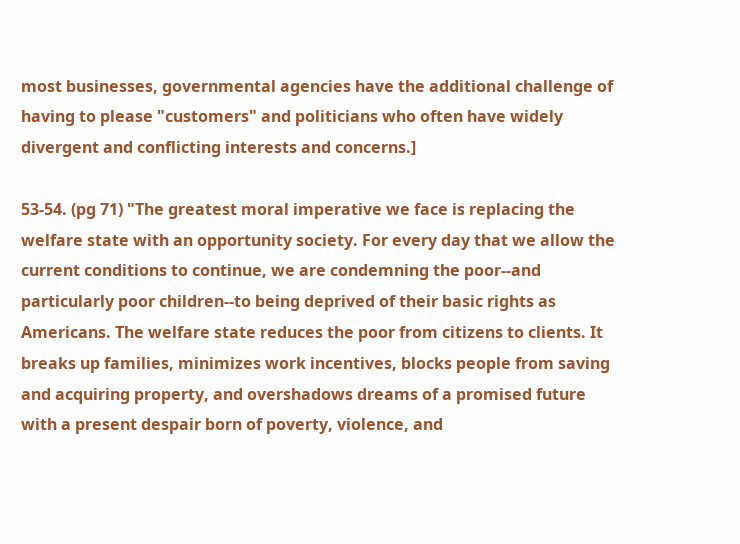most businesses, governmental agencies have the additional challenge of having to please "customers" and politicians who often have widely divergent and conflicting interests and concerns.]

53-54. (pg 71) "The greatest moral imperative we face is replacing the welfare state with an opportunity society. For every day that we allow the current conditions to continue, we are condemning the poor--and particularly poor children--to being deprived of their basic rights as Americans. The welfare state reduces the poor from citizens to clients. It breaks up families, minimizes work incentives, blocks people from saving and acquiring property, and overshadows dreams of a promised future with a present despair born of poverty, violence, and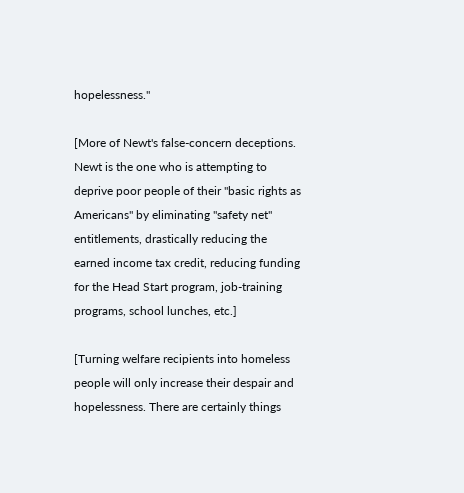hopelessness."

[More of Newt's false-concern deceptions. Newt is the one who is attempting to deprive poor people of their "basic rights as Americans" by eliminating "safety net" entitlements, drastically reducing the earned income tax credit, reducing funding for the Head Start program, job-training programs, school lunches, etc.]

[Turning welfare recipients into homeless people will only increase their despair and hopelessness. There are certainly things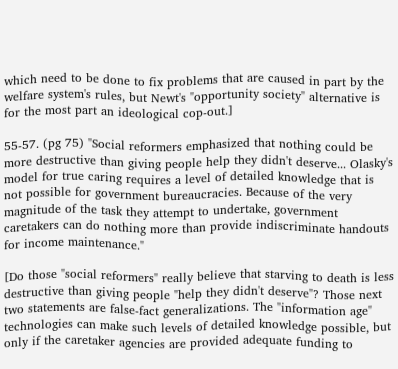which need to be done to fix problems that are caused in part by the welfare system's rules, but Newt's "opportunity society" alternative is for the most part an ideological cop-out.]

55-57. (pg 75) "Social reformers emphasized that nothing could be more destructive than giving people help they didn't deserve... Olasky's model for true caring requires a level of detailed knowledge that is not possible for government bureaucracies. Because of the very magnitude of the task they attempt to undertake, government caretakers can do nothing more than provide indiscriminate handouts for income maintenance."

[Do those "social reformers" really believe that starving to death is less destructive than giving people "help they didn't deserve"? Those next two statements are false-fact generalizations. The "information age" technologies can make such levels of detailed knowledge possible, but only if the caretaker agencies are provided adequate funding to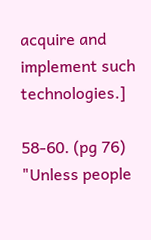acquire and implement such technologies.]

58-60. (pg 76) "Unless people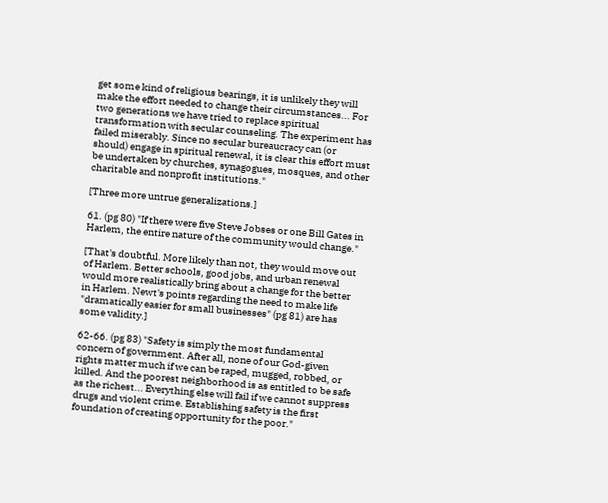get some kind of religious bearings, it is unlikely they will make the effort needed to change their circumstances... For two generations we have tried to replace spiritual transformation with secular counseling. The experiment has failed miserably. Since no secular bureaucracy can (or should) engage in spiritual renewal, it is clear this effort must be undertaken by churches, synagogues, mosques, and other charitable and nonprofit institutions."

[Three more untrue generalizations.]

61. (pg 80) "If there were five Steve Jobses or one Bill Gates in Harlem, the entire nature of the community would change."

[That's doubtful. More likely than not, they would move out of Harlem. Better schools, good jobs, and urban renewal would more realistically bring about a change for the better in Harlem. Newt's points regarding the need to make life "dramatically easier for small businesses" (pg 81) are has some validity.]

62-66. (pg 83) "Safety is simply the most fundamental concern of government. After all, none of our God-given rights matter much if we can be raped, mugged, robbed, or killed. And the poorest neighborhood is as entitled to be safe as the richest... Everything else will fail if we cannot suppress drugs and violent crime. Establishing safety is the first foundation of creating opportunity for the poor."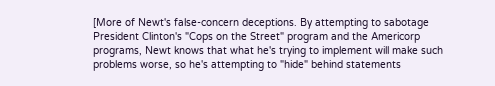[More of Newt's false-concern deceptions. By attempting to sabotage President Clinton's "Cops on the Street" program and the Americorp programs, Newt knows that what he's trying to implement will make such problems worse, so he's attempting to "hide" behind statements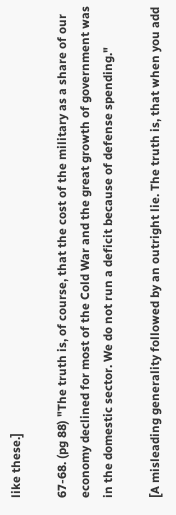like these.]

67-68. (pg 88) "The truth is, of course, that the cost of the military as a share of our economy declined for most of the Cold War and the great growth of government was in the domestic sector. We do not run a deficit because of defense spending."

[A misleading generality followed by an outright lie. The truth is, that when you add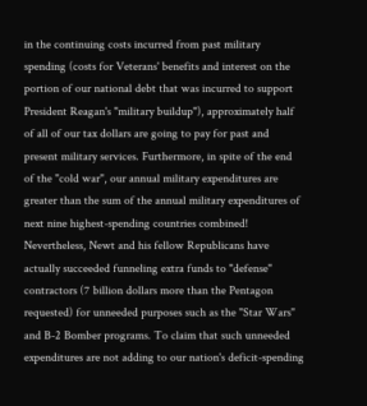in the continuing costs incurred from past military spending (costs for Veterans' benefits and interest on the portion of our national debt that was incurred to support President Reagan's "military buildup"), approximately half of all of our tax dollars are going to pay for past and present military services. Furthermore, in spite of the end of the "cold war", our annual military expenditures are greater than the sum of the annual military expenditures of next nine highest-spending countries combined! Nevertheless, Newt and his fellow Republicans have actually succeeded funneling extra funds to "defense" contractors (7 billion dollars more than the Pentagon requested) for unneeded purposes such as the "Star Wars" and B-2 Bomber programs. To claim that such unneeded expenditures are not adding to our nation's deficit-spending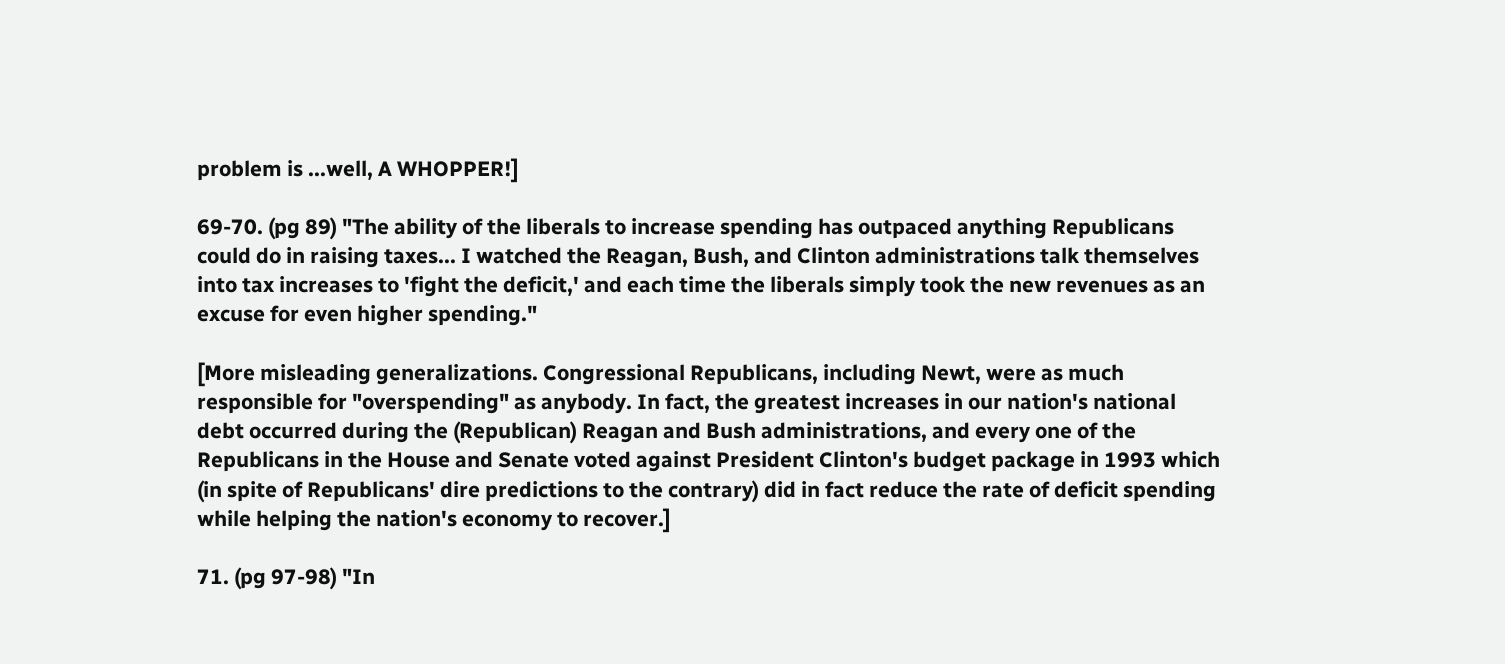problem is ...well, A WHOPPER!]

69-70. (pg 89) "The ability of the liberals to increase spending has outpaced anything Republicans could do in raising taxes... I watched the Reagan, Bush, and Clinton administrations talk themselves into tax increases to 'fight the deficit,' and each time the liberals simply took the new revenues as an excuse for even higher spending."

[More misleading generalizations. Congressional Republicans, including Newt, were as much responsible for "overspending" as anybody. In fact, the greatest increases in our nation's national debt occurred during the (Republican) Reagan and Bush administrations, and every one of the Republicans in the House and Senate voted against President Clinton's budget package in 1993 which (in spite of Republicans' dire predictions to the contrary) did in fact reduce the rate of deficit spending while helping the nation's economy to recover.]

71. (pg 97-98) "In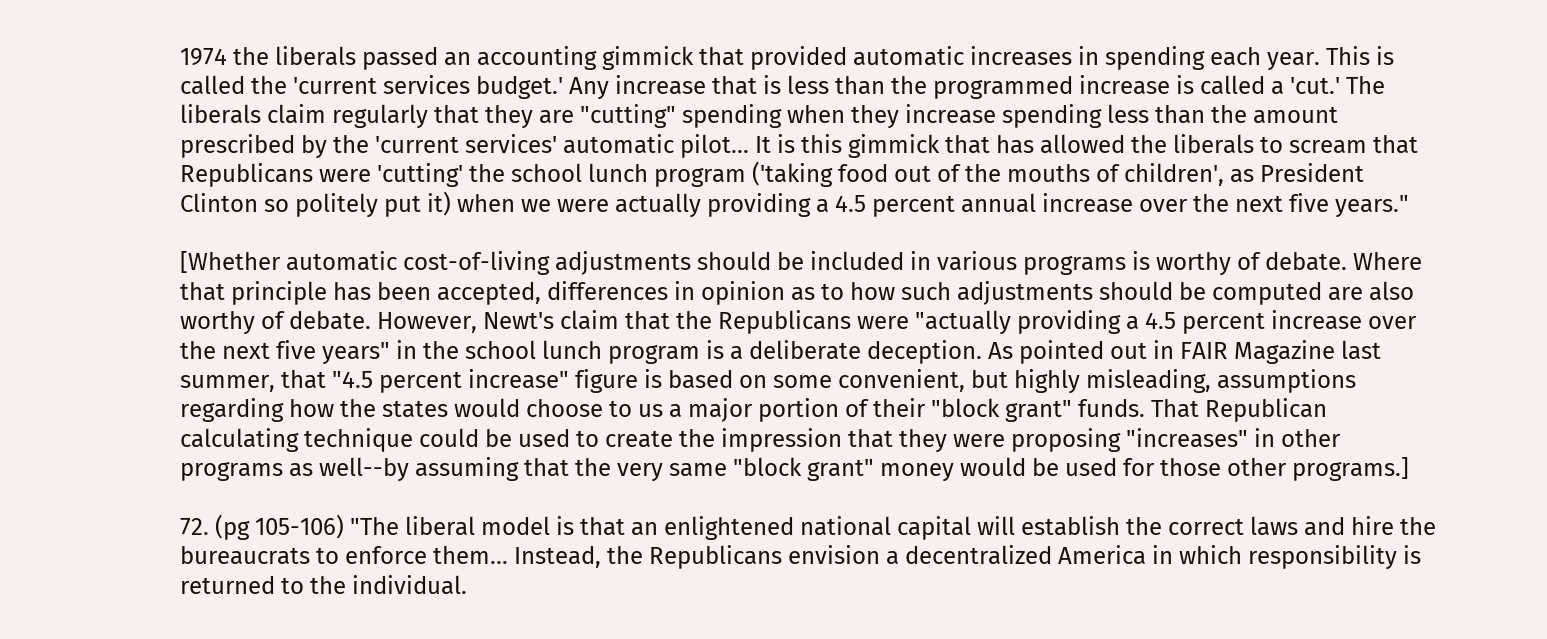1974 the liberals passed an accounting gimmick that provided automatic increases in spending each year. This is called the 'current services budget.' Any increase that is less than the programmed increase is called a 'cut.' The liberals claim regularly that they are "cutting" spending when they increase spending less than the amount prescribed by the 'current services' automatic pilot... It is this gimmick that has allowed the liberals to scream that Republicans were 'cutting' the school lunch program ('taking food out of the mouths of children', as President Clinton so politely put it) when we were actually providing a 4.5 percent annual increase over the next five years."

[Whether automatic cost-of-living adjustments should be included in various programs is worthy of debate. Where that principle has been accepted, differences in opinion as to how such adjustments should be computed are also worthy of debate. However, Newt's claim that the Republicans were "actually providing a 4.5 percent increase over the next five years" in the school lunch program is a deliberate deception. As pointed out in FAIR Magazine last summer, that "4.5 percent increase" figure is based on some convenient, but highly misleading, assumptions regarding how the states would choose to us a major portion of their "block grant" funds. That Republican calculating technique could be used to create the impression that they were proposing "increases" in other programs as well--by assuming that the very same "block grant" money would be used for those other programs.]

72. (pg 105-106) "The liberal model is that an enlightened national capital will establish the correct laws and hire the bureaucrats to enforce them... Instead, the Republicans envision a decentralized America in which responsibility is returned to the individual.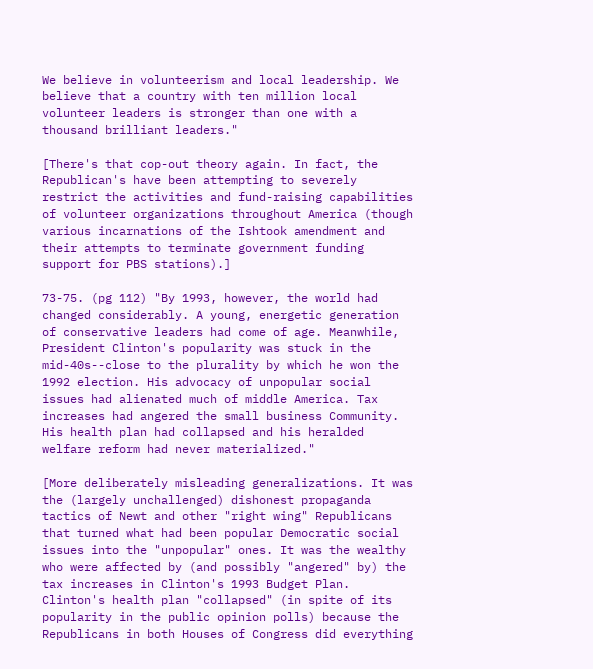We believe in volunteerism and local leadership. We believe that a country with ten million local volunteer leaders is stronger than one with a thousand brilliant leaders."

[There's that cop-out theory again. In fact, the Republican's have been attempting to severely restrict the activities and fund-raising capabilities of volunteer organizations throughout America (though various incarnations of the Ishtook amendment and their attempts to terminate government funding support for PBS stations).]

73-75. (pg 112) "By 1993, however, the world had changed considerably. A young, energetic generation of conservative leaders had come of age. Meanwhile, President Clinton's popularity was stuck in the mid-40s--close to the plurality by which he won the 1992 election. His advocacy of unpopular social issues had alienated much of middle America. Tax increases had angered the small business Community. His health plan had collapsed and his heralded welfare reform had never materialized."

[More deliberately misleading generalizations. It was the (largely unchallenged) dishonest propaganda tactics of Newt and other "right wing" Republicans that turned what had been popular Democratic social issues into the "unpopular" ones. It was the wealthy who were affected by (and possibly "angered" by) the tax increases in Clinton's 1993 Budget Plan. Clinton's health plan "collapsed" (in spite of its popularity in the public opinion polls) because the Republicans in both Houses of Congress did everything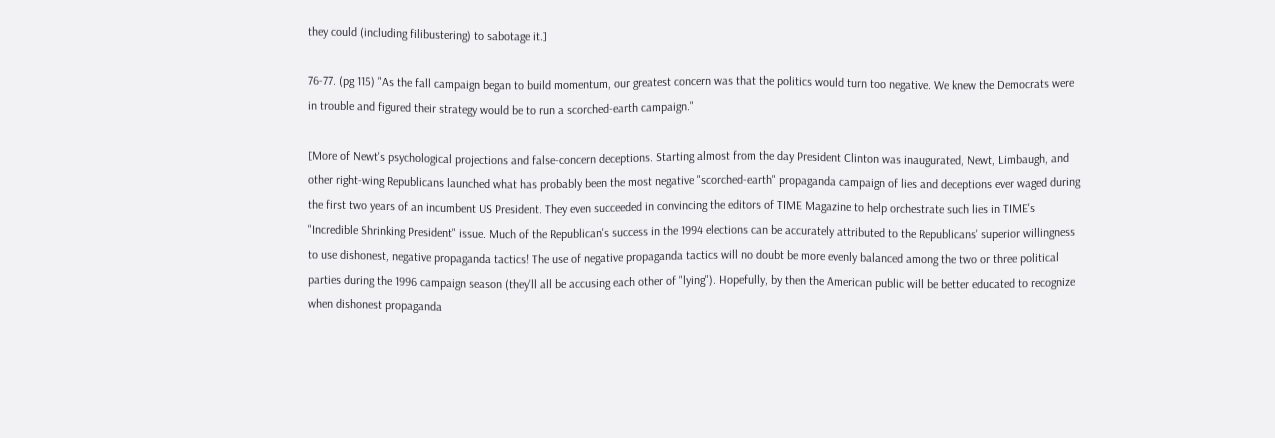they could (including filibustering) to sabotage it.]

76-77. (pg 115) "As the fall campaign began to build momentum, our greatest concern was that the politics would turn too negative. We knew the Democrats were in trouble and figured their strategy would be to run a scorched-earth campaign."

[More of Newt's psychological projections and false-concern deceptions. Starting almost from the day President Clinton was inaugurated, Newt, Limbaugh, and other right-wing Republicans launched what has probably been the most negative "scorched-earth" propaganda campaign of lies and deceptions ever waged during the first two years of an incumbent US President. They even succeeded in convincing the editors of TIME Magazine to help orchestrate such lies in TIME's "Incredible Shrinking President" issue. Much of the Republican's success in the 1994 elections can be accurately attributed to the Republicans' superior willingness to use dishonest, negative propaganda tactics! The use of negative propaganda tactics will no doubt be more evenly balanced among the two or three political parties during the 1996 campaign season (they'll all be accusing each other of "lying"). Hopefully, by then the American public will be better educated to recognize when dishonest propaganda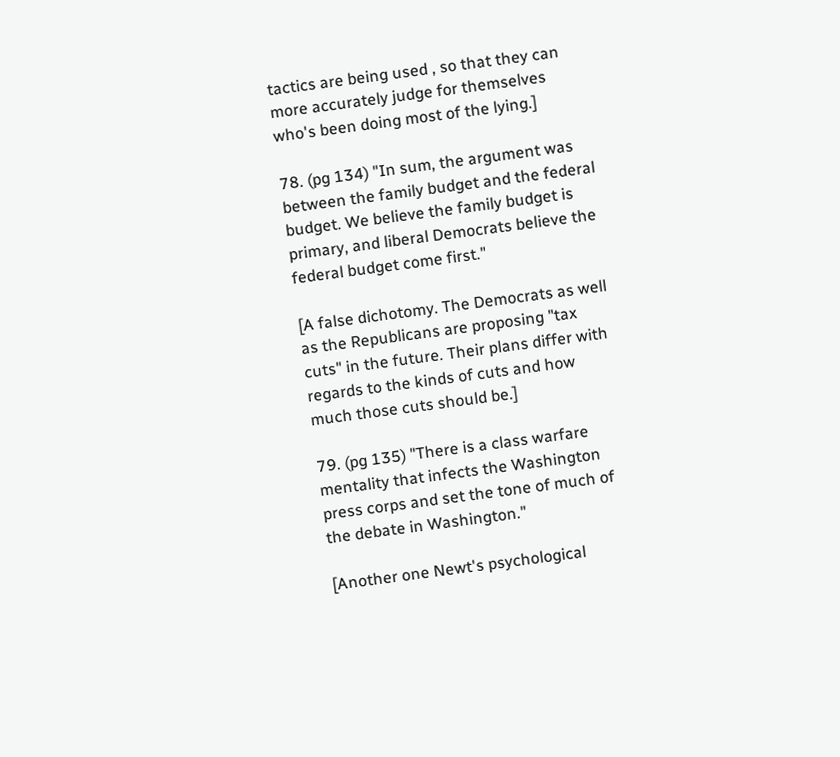tactics are being used , so that they can more accurately judge for themselves who's been doing most of the lying.]

78. (pg 134) "In sum, the argument was between the family budget and the federal budget. We believe the family budget is primary, and liberal Democrats believe the federal budget come first."

[A false dichotomy. The Democrats as well as the Republicans are proposing "tax cuts" in the future. Their plans differ with regards to the kinds of cuts and how much those cuts should be.]

79. (pg 135) "There is a class warfare mentality that infects the Washington press corps and set the tone of much of the debate in Washington."

[Another one Newt's psychological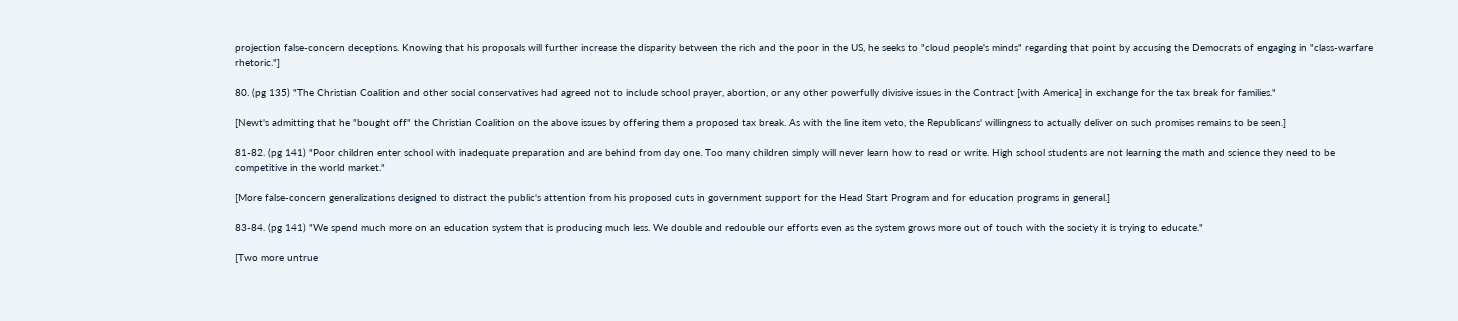projection false-concern deceptions. Knowing that his proposals will further increase the disparity between the rich and the poor in the US, he seeks to "cloud people's minds" regarding that point by accusing the Democrats of engaging in "class-warfare rhetoric."]

80. (pg 135) "The Christian Coalition and other social conservatives had agreed not to include school prayer, abortion, or any other powerfully divisive issues in the Contract [with America] in exchange for the tax break for families."

[Newt's admitting that he "bought off" the Christian Coalition on the above issues by offering them a proposed tax break. As with the line item veto, the Republicans' willingness to actually deliver on such promises remains to be seen.]

81-82. (pg 141) "Poor children enter school with inadequate preparation and are behind from day one. Too many children simply will never learn how to read or write. High school students are not learning the math and science they need to be competitive in the world market."

[More false-concern generalizations designed to distract the public's attention from his proposed cuts in government support for the Head Start Program and for education programs in general.]

83-84. (pg 141) "We spend much more on an education system that is producing much less. We double and redouble our efforts even as the system grows more out of touch with the society it is trying to educate."

[Two more untrue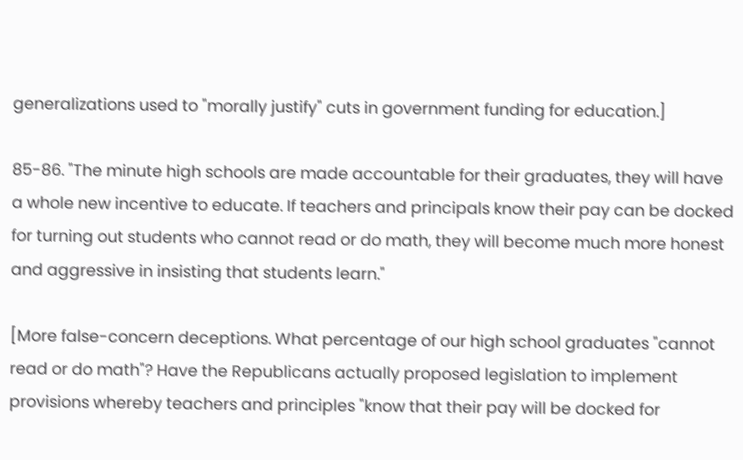generalizations used to "morally justify" cuts in government funding for education.]

85-86. "The minute high schools are made accountable for their graduates, they will have a whole new incentive to educate. If teachers and principals know their pay can be docked for turning out students who cannot read or do math, they will become much more honest and aggressive in insisting that students learn."

[More false-concern deceptions. What percentage of our high school graduates "cannot read or do math"? Have the Republicans actually proposed legislation to implement provisions whereby teachers and principles "know that their pay will be docked for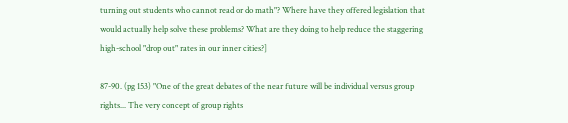turning out students who cannot read or do math"? Where have they offered legislation that would actually help solve these problems? What are they doing to help reduce the staggering high-school "drop out" rates in our inner cities?]

87-90. (pg 153) "One of the great debates of the near future will be individual versus group rights... The very concept of group rights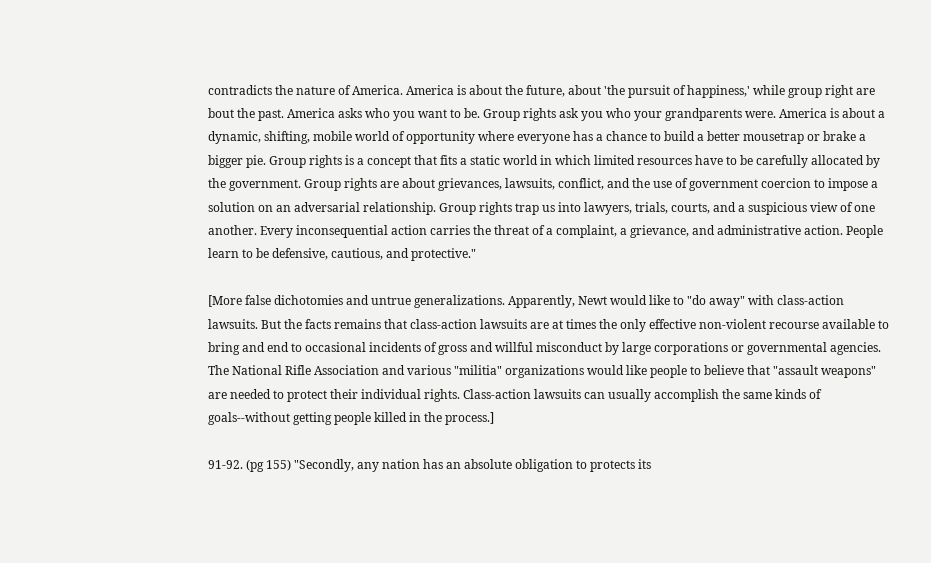contradicts the nature of America. America is about the future, about 'the pursuit of happiness,' while group right are bout the past. America asks who you want to be. Group rights ask you who your grandparents were. America is about a dynamic, shifting, mobile world of opportunity where everyone has a chance to build a better mousetrap or brake a bigger pie. Group rights is a concept that fits a static world in which limited resources have to be carefully allocated by the government. Group rights are about grievances, lawsuits, conflict, and the use of government coercion to impose a solution on an adversarial relationship. Group rights trap us into lawyers, trials, courts, and a suspicious view of one another. Every inconsequential action carries the threat of a complaint, a grievance, and administrative action. People learn to be defensive, cautious, and protective."

[More false dichotomies and untrue generalizations. Apparently, Newt would like to "do away" with class-action lawsuits. But the facts remains that class-action lawsuits are at times the only effective non-violent recourse available to bring and end to occasional incidents of gross and willful misconduct by large corporations or governmental agencies. The National Rifle Association and various "militia" organizations would like people to believe that "assault weapons" are needed to protect their individual rights. Class-action lawsuits can usually accomplish the same kinds of goals--without getting people killed in the process.]

91-92. (pg 155) "Secondly, any nation has an absolute obligation to protects its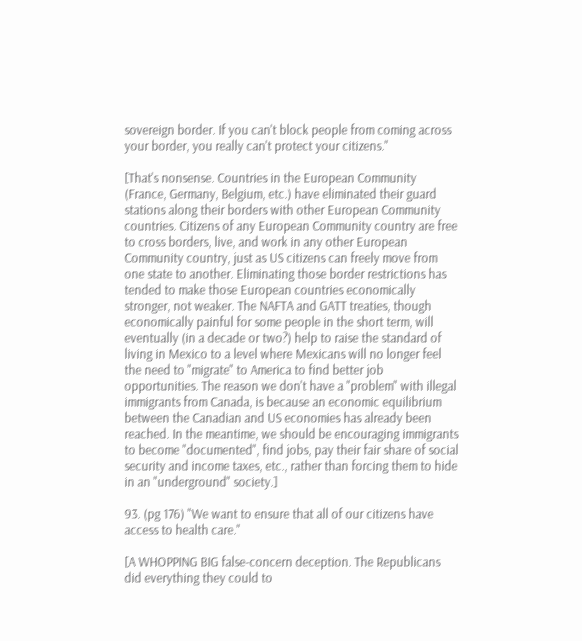sovereign border. If you can't block people from coming across your border, you really can't protect your citizens."

[That's nonsense. Countries in the European Community (France, Germany, Belgium, etc.) have eliminated their guard stations along their borders with other European Community countries. Citizens of any European Community country are free to cross borders, live, and work in any other European Community country, just as US citizens can freely move from one state to another. Eliminating those border restrictions has tended to make those European countries economically stronger, not weaker. The NAFTA and GATT treaties, though economically painful for some people in the short term, will eventually (in a decade or two?) help to raise the standard of living in Mexico to a level where Mexicans will no longer feel the need to "migrate" to America to find better job opportunities. The reason we don't have a "problem" with illegal immigrants from Canada, is because an economic equilibrium between the Canadian and US economies has already been reached. In the meantime, we should be encouraging immigrants to become "documented", find jobs, pay their fair share of social security and income taxes, etc., rather than forcing them to hide in an "underground" society.]

93. (pg 176) "We want to ensure that all of our citizens have access to health care."

[A WHOPPING BIG false-concern deception. The Republicans did everything they could to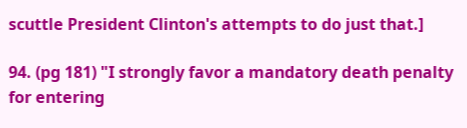scuttle President Clinton's attempts to do just that.]

94. (pg 181) "I strongly favor a mandatory death penalty for entering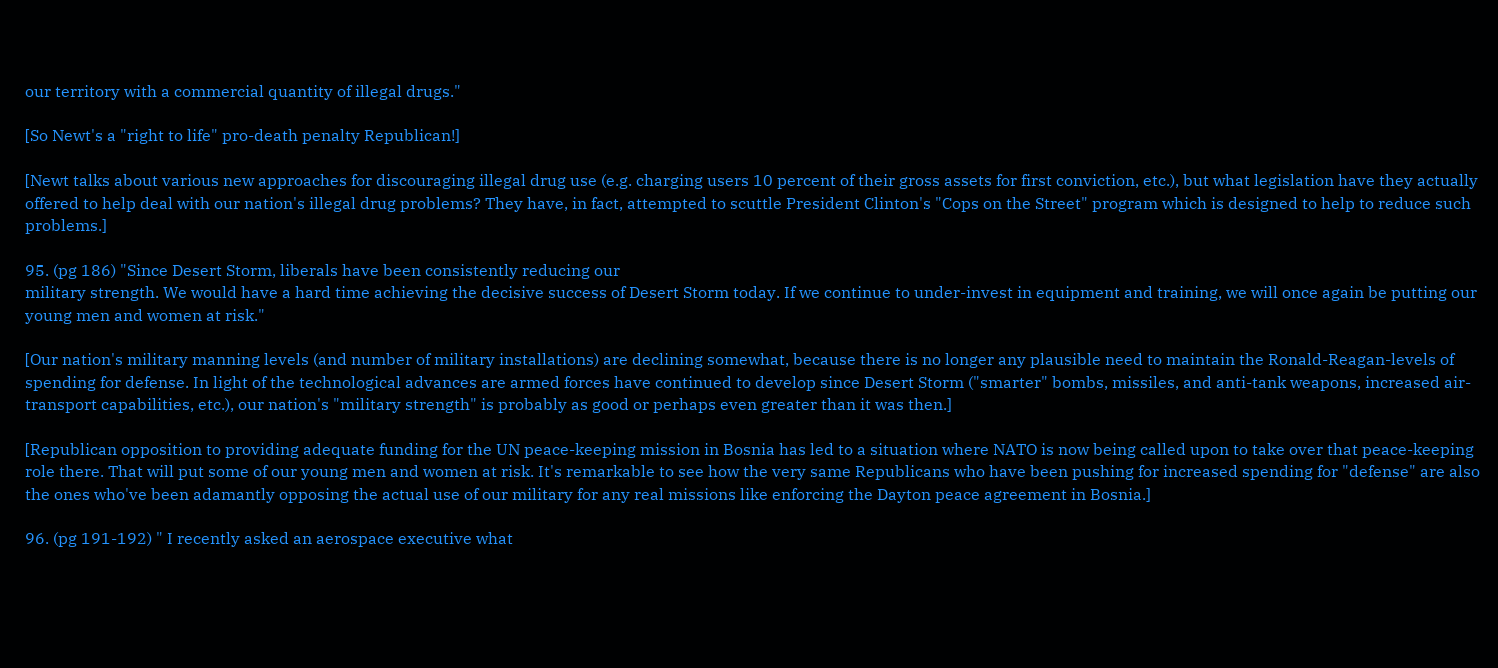our territory with a commercial quantity of illegal drugs."

[So Newt's a "right to life" pro-death penalty Republican!]

[Newt talks about various new approaches for discouraging illegal drug use (e.g. charging users 10 percent of their gross assets for first conviction, etc.), but what legislation have they actually offered to help deal with our nation's illegal drug problems? They have, in fact, attempted to scuttle President Clinton's "Cops on the Street" program which is designed to help to reduce such problems.]

95. (pg 186) "Since Desert Storm, liberals have been consistently reducing our
military strength. We would have a hard time achieving the decisive success of Desert Storm today. If we continue to under-invest in equipment and training, we will once again be putting our young men and women at risk."

[Our nation's military manning levels (and number of military installations) are declining somewhat, because there is no longer any plausible need to maintain the Ronald-Reagan-levels of spending for defense. In light of the technological advances are armed forces have continued to develop since Desert Storm ("smarter" bombs, missiles, and anti-tank weapons, increased air-transport capabilities, etc.), our nation's "military strength" is probably as good or perhaps even greater than it was then.]

[Republican opposition to providing adequate funding for the UN peace-keeping mission in Bosnia has led to a situation where NATO is now being called upon to take over that peace-keeping role there. That will put some of our young men and women at risk. It's remarkable to see how the very same Republicans who have been pushing for increased spending for "defense" are also the ones who've been adamantly opposing the actual use of our military for any real missions like enforcing the Dayton peace agreement in Bosnia.]

96. (pg 191-192) " I recently asked an aerospace executive what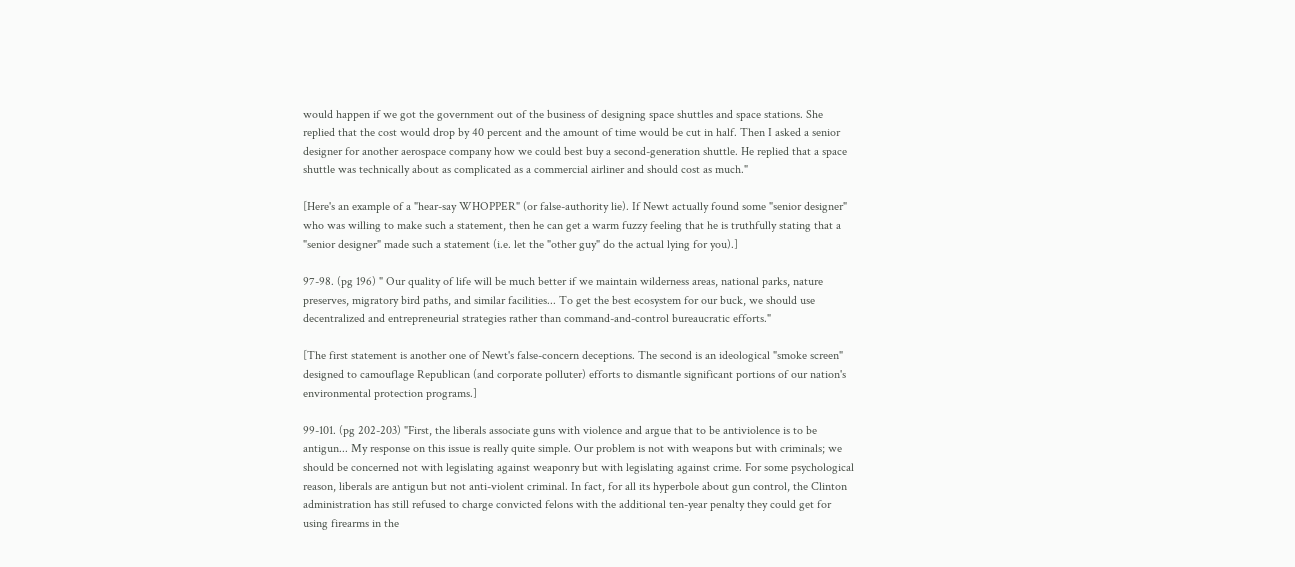would happen if we got the government out of the business of designing space shuttles and space stations. She replied that the cost would drop by 40 percent and the amount of time would be cut in half. Then I asked a senior designer for another aerospace company how we could best buy a second-generation shuttle. He replied that a space shuttle was technically about as complicated as a commercial airliner and should cost as much."

[Here's an example of a "hear-say WHOPPER" (or false-authority lie). If Newt actually found some "senior designer" who was willing to make such a statement, then he can get a warm fuzzy feeling that he is truthfully stating that a "senior designer" made such a statement (i.e. let the "other guy" do the actual lying for you).]

97-98. (pg 196) " Our quality of life will be much better if we maintain wilderness areas, national parks, nature preserves, migratory bird paths, and similar facilities... To get the best ecosystem for our buck, we should use decentralized and entrepreneurial strategies rather than command-and-control bureaucratic efforts."

[The first statement is another one of Newt's false-concern deceptions. The second is an ideological "smoke screen" designed to camouflage Republican (and corporate polluter) efforts to dismantle significant portions of our nation's environmental protection programs.]

99-101. (pg 202-203) "First, the liberals associate guns with violence and argue that to be antiviolence is to be antigun... My response on this issue is really quite simple. Our problem is not with weapons but with criminals; we should be concerned not with legislating against weaponry but with legislating against crime. For some psychological reason, liberals are antigun but not anti-violent criminal. In fact, for all its hyperbole about gun control, the Clinton administration has still refused to charge convicted felons with the additional ten-year penalty they could get for using firearms in the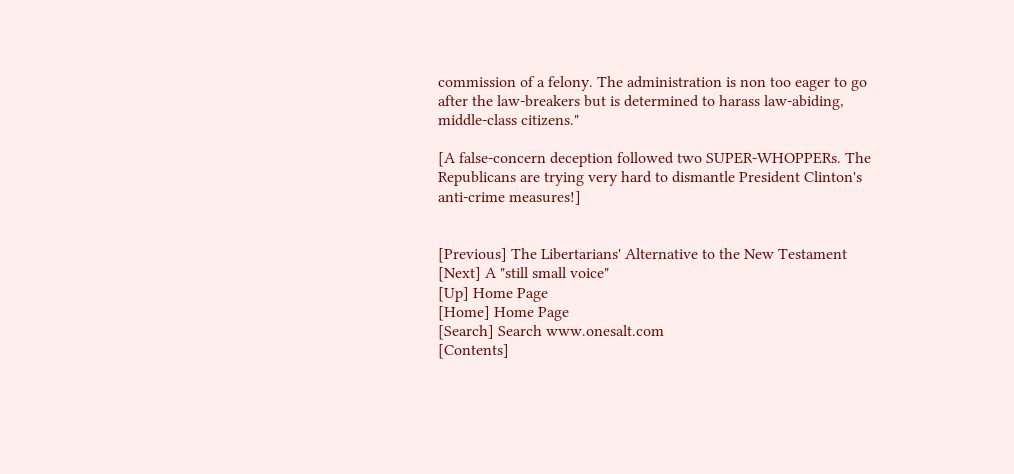commission of a felony. The administration is non too eager to go after the law-breakers but is determined to harass law-abiding, middle-class citizens."

[A false-concern deception followed two SUPER-WHOPPERs. The Republicans are trying very hard to dismantle President Clinton's anti-crime measures!]


[Previous] The Libertarians' Alternative to the New Testament
[Next] A "still small voice"
[Up] Home Page
[Home] Home Page
[Search] Search www.onesalt.com
[Contents]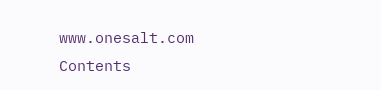www.onesalt.com Contents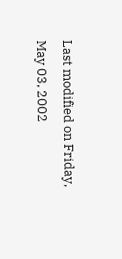Last modified on Friday, May 03, 2002